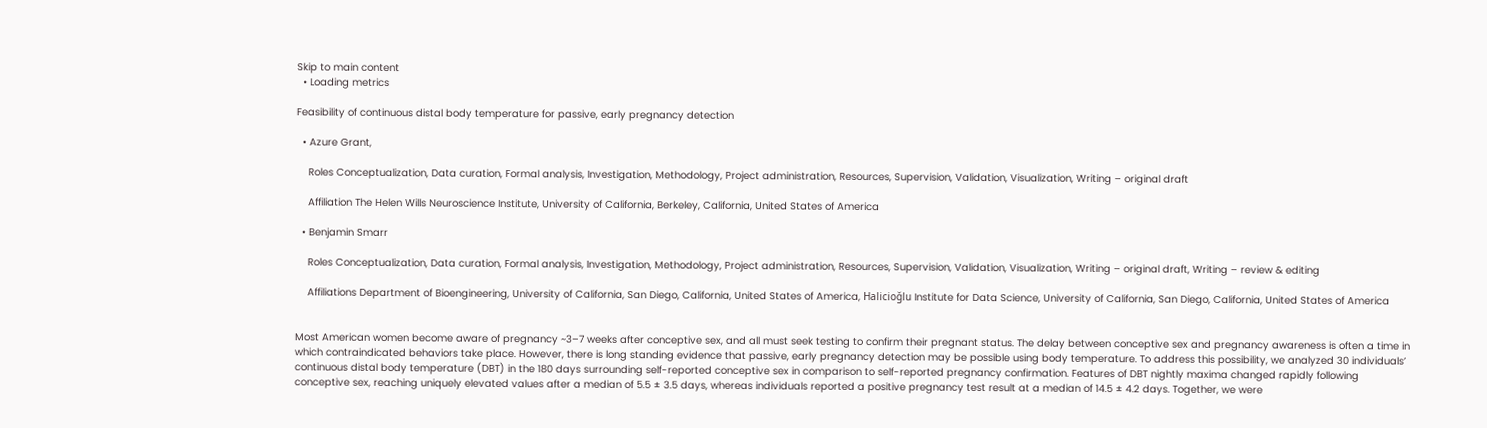Skip to main content
  • Loading metrics

Feasibility of continuous distal body temperature for passive, early pregnancy detection

  • Azure Grant,

    Roles Conceptualization, Data curation, Formal analysis, Investigation, Methodology, Project administration, Resources, Supervision, Validation, Visualization, Writing – original draft

    Affiliation The Helen Wills Neuroscience Institute, University of California, Berkeley, California, United States of America

  • Benjamin Smarr

    Roles Conceptualization, Data curation, Formal analysis, Investigation, Methodology, Project administration, Resources, Supervision, Validation, Visualization, Writing – original draft, Writing – review & editing

    Affiliations Department of Bioengineering, University of California, San Diego, California, United States of America, Halicioğlu Institute for Data Science, University of California, San Diego, California, United States of America


Most American women become aware of pregnancy ~3–7 weeks after conceptive sex, and all must seek testing to confirm their pregnant status. The delay between conceptive sex and pregnancy awareness is often a time in which contraindicated behaviors take place. However, there is long standing evidence that passive, early pregnancy detection may be possible using body temperature. To address this possibility, we analyzed 30 individuals’ continuous distal body temperature (DBT) in the 180 days surrounding self-reported conceptive sex in comparison to self-reported pregnancy confirmation. Features of DBT nightly maxima changed rapidly following conceptive sex, reaching uniquely elevated values after a median of 5.5 ± 3.5 days, whereas individuals reported a positive pregnancy test result at a median of 14.5 ± 4.2 days. Together, we were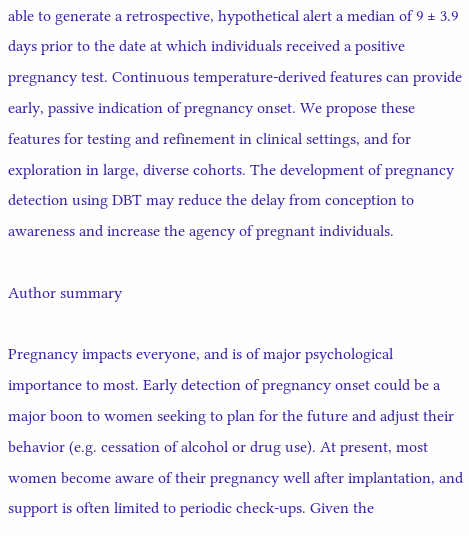able to generate a retrospective, hypothetical alert a median of 9 ± 3.9 days prior to the date at which individuals received a positive pregnancy test. Continuous temperature-derived features can provide early, passive indication of pregnancy onset. We propose these features for testing and refinement in clinical settings, and for exploration in large, diverse cohorts. The development of pregnancy detection using DBT may reduce the delay from conception to awareness and increase the agency of pregnant individuals.

Author summary

Pregnancy impacts everyone, and is of major psychological importance to most. Early detection of pregnancy onset could be a major boon to women seeking to plan for the future and adjust their behavior (e.g. cessation of alcohol or drug use). At present, most women become aware of their pregnancy well after implantation, and support is often limited to periodic check-ups. Given the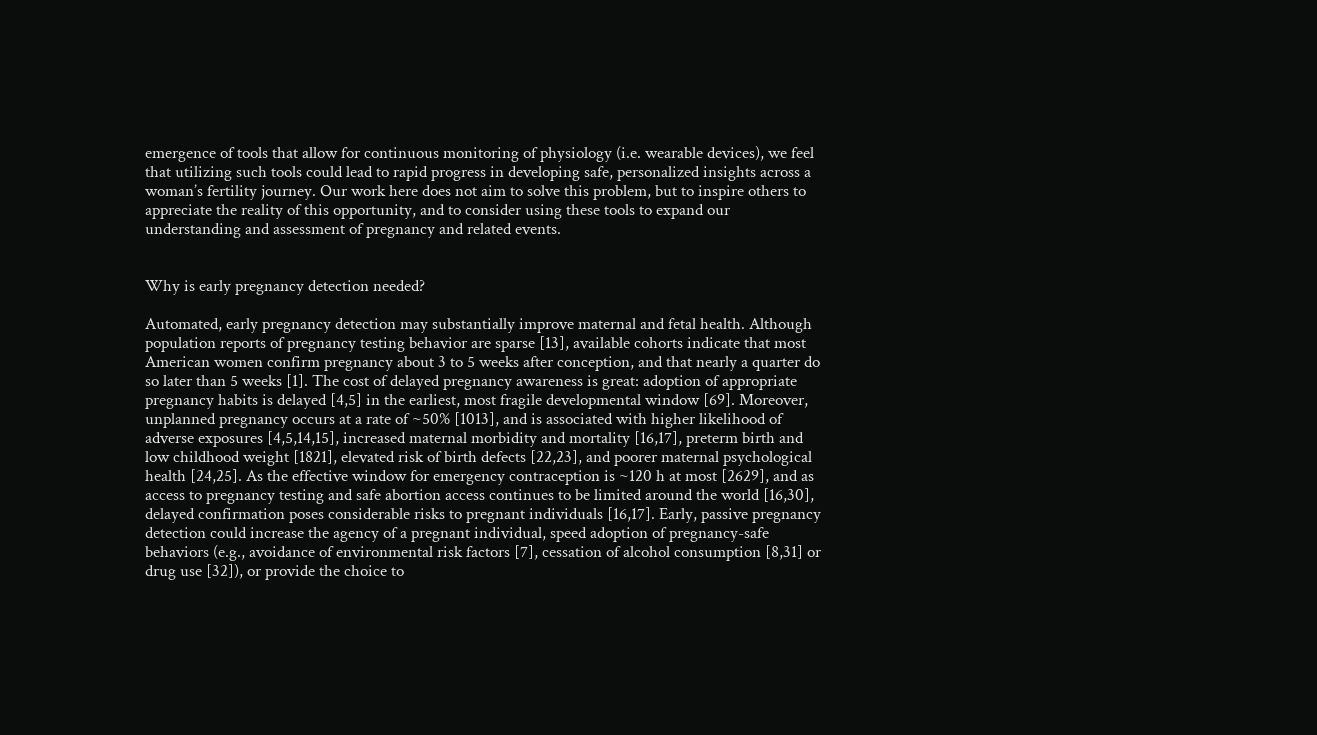emergence of tools that allow for continuous monitoring of physiology (i.e. wearable devices), we feel that utilizing such tools could lead to rapid progress in developing safe, personalized insights across a woman’s fertility journey. Our work here does not aim to solve this problem, but to inspire others to appreciate the reality of this opportunity, and to consider using these tools to expand our understanding and assessment of pregnancy and related events.


Why is early pregnancy detection needed?

Automated, early pregnancy detection may substantially improve maternal and fetal health. Although population reports of pregnancy testing behavior are sparse [13], available cohorts indicate that most American women confirm pregnancy about 3 to 5 weeks after conception, and that nearly a quarter do so later than 5 weeks [1]. The cost of delayed pregnancy awareness is great: adoption of appropriate pregnancy habits is delayed [4,5] in the earliest, most fragile developmental window [69]. Moreover, unplanned pregnancy occurs at a rate of ~50% [1013], and is associated with higher likelihood of adverse exposures [4,5,14,15], increased maternal morbidity and mortality [16,17], preterm birth and low childhood weight [1821], elevated risk of birth defects [22,23], and poorer maternal psychological health [24,25]. As the effective window for emergency contraception is ~120 h at most [2629], and as access to pregnancy testing and safe abortion access continues to be limited around the world [16,30], delayed confirmation poses considerable risks to pregnant individuals [16,17]. Early, passive pregnancy detection could increase the agency of a pregnant individual, speed adoption of pregnancy-safe behaviors (e.g., avoidance of environmental risk factors [7], cessation of alcohol consumption [8,31] or drug use [32]), or provide the choice to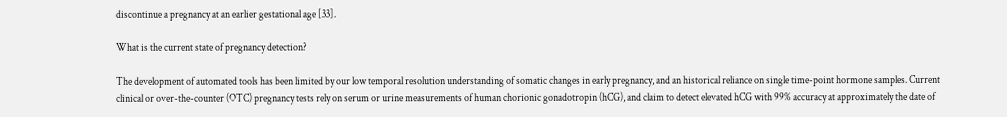discontinue a pregnancy at an earlier gestational age [33].

What is the current state of pregnancy detection?

The development of automated tools has been limited by our low temporal resolution understanding of somatic changes in early pregnancy, and an historical reliance on single time-point hormone samples. Current clinical or over-the-counter (OTC) pregnancy tests rely on serum or urine measurements of human chorionic gonadotropin (hCG), and claim to detect elevated hCG with 99% accuracy at approximately the date of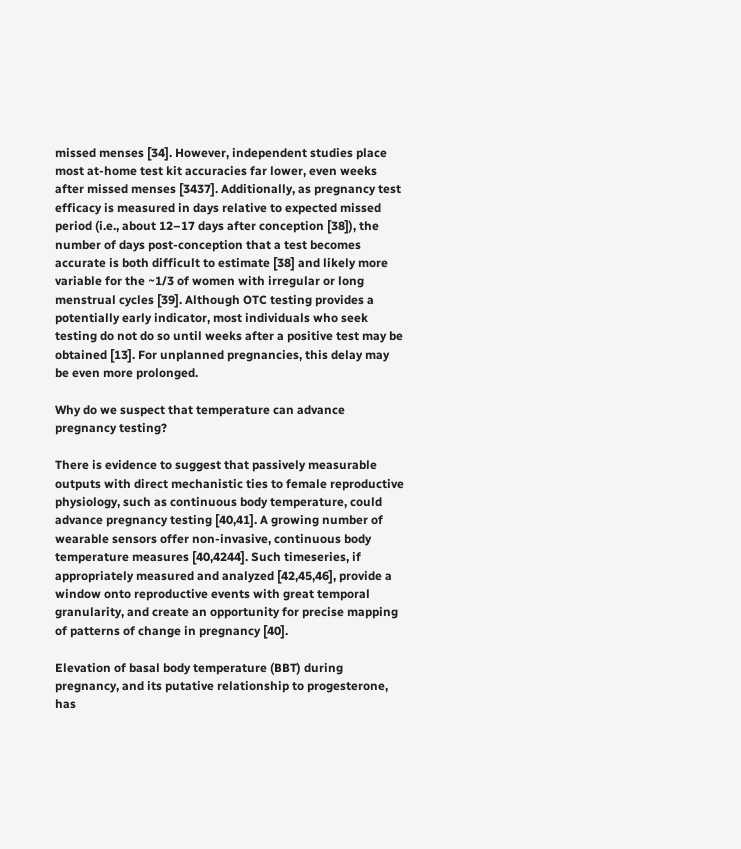missed menses [34]. However, independent studies place most at-home test kit accuracies far lower, even weeks after missed menses [3437]. Additionally, as pregnancy test efficacy is measured in days relative to expected missed period (i.e., about 12–17 days after conception [38]), the number of days post-conception that a test becomes accurate is both difficult to estimate [38] and likely more variable for the ~1/3 of women with irregular or long menstrual cycles [39]. Although OTC testing provides a potentially early indicator, most individuals who seek testing do not do so until weeks after a positive test may be obtained [13]. For unplanned pregnancies, this delay may be even more prolonged.

Why do we suspect that temperature can advance pregnancy testing?

There is evidence to suggest that passively measurable outputs with direct mechanistic ties to female reproductive physiology, such as continuous body temperature, could advance pregnancy testing [40,41]. A growing number of wearable sensors offer non-invasive, continuous body temperature measures [40,4244]. Such timeseries, if appropriately measured and analyzed [42,45,46], provide a window onto reproductive events with great temporal granularity, and create an opportunity for precise mapping of patterns of change in pregnancy [40].

Elevation of basal body temperature (BBT) during pregnancy, and its putative relationship to progesterone, has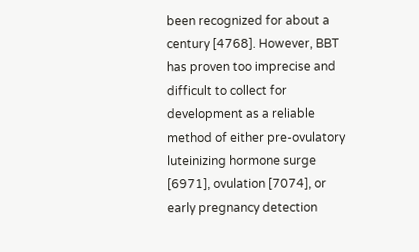been recognized for about a century [4768]. However, BBT has proven too imprecise and difficult to collect for development as a reliable method of either pre-ovulatory luteinizing hormone surge [6971], ovulation [7074], or early pregnancy detection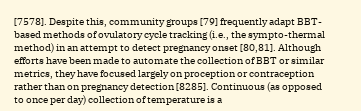[7578]. Despite this, community groups [79] frequently adapt BBT-based methods of ovulatory cycle tracking (i.e., the sympto-thermal method) in an attempt to detect pregnancy onset [80,81]. Although efforts have been made to automate the collection of BBT or similar metrics, they have focused largely on proception or contraception rather than on pregnancy detection [8285]. Continuous (as opposed to once per day) collection of temperature is a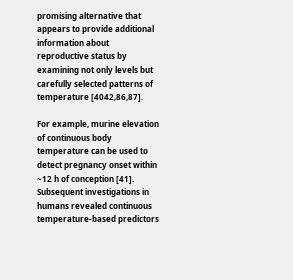promising alternative that appears to provide additional information about reproductive status by examining not only levels but carefully selected patterns of temperature [4042,86,87].

For example, murine elevation of continuous body temperature can be used to detect pregnancy onset within ~12 h of conception [41]. Subsequent investigations in humans revealed continuous temperature-based predictors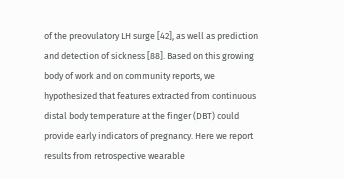of the preovulatory LH surge [42], as well as prediction and detection of sickness [88]. Based on this growing body of work and on community reports, we hypothesized that features extracted from continuous distal body temperature at the finger (DBT) could provide early indicators of pregnancy. Here we report results from retrospective wearable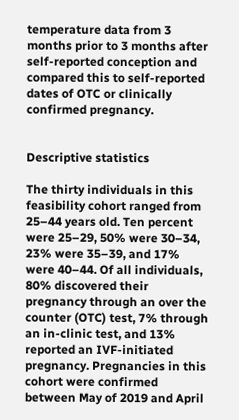temperature data from 3 months prior to 3 months after self-reported conception and compared this to self-reported dates of OTC or clinically confirmed pregnancy.


Descriptive statistics

The thirty individuals in this feasibility cohort ranged from 25–44 years old. Ten percent were 25–29, 50% were 30–34, 23% were 35–39, and 17% were 40–44. Of all individuals, 80% discovered their pregnancy through an over the counter (OTC) test, 7% through an in-clinic test, and 13% reported an IVF-initiated pregnancy. Pregnancies in this cohort were confirmed between May of 2019 and April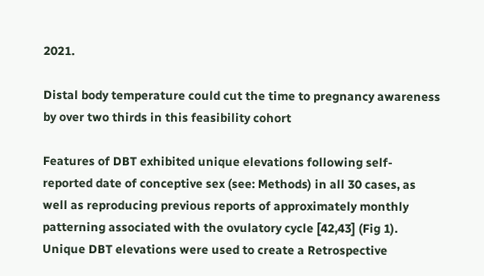2021.

Distal body temperature could cut the time to pregnancy awareness by over two thirds in this feasibility cohort

Features of DBT exhibited unique elevations following self-reported date of conceptive sex (see: Methods) in all 30 cases, as well as reproducing previous reports of approximately monthly patterning associated with the ovulatory cycle [42,43] (Fig 1). Unique DBT elevations were used to create a Retrospective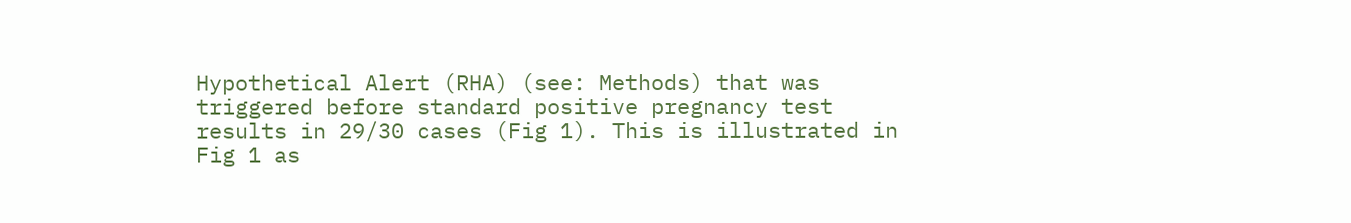Hypothetical Alert (RHA) (see: Methods) that was triggered before standard positive pregnancy test results in 29/30 cases (Fig 1). This is illustrated in Fig 1 as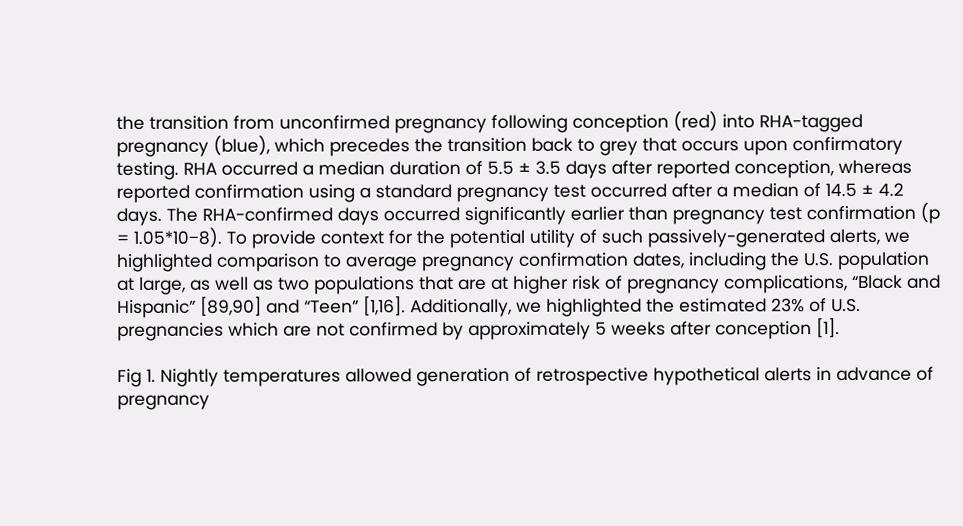the transition from unconfirmed pregnancy following conception (red) into RHA-tagged pregnancy (blue), which precedes the transition back to grey that occurs upon confirmatory testing. RHA occurred a median duration of 5.5 ± 3.5 days after reported conception, whereas reported confirmation using a standard pregnancy test occurred after a median of 14.5 ± 4.2 days. The RHA-confirmed days occurred significantly earlier than pregnancy test confirmation (p = 1.05*10−8). To provide context for the potential utility of such passively-generated alerts, we highlighted comparison to average pregnancy confirmation dates, including the U.S. population at large, as well as two populations that are at higher risk of pregnancy complications, “Black and Hispanic” [89,90] and “Teen” [1,16]. Additionally, we highlighted the estimated 23% of U.S. pregnancies which are not confirmed by approximately 5 weeks after conception [1].

Fig 1. Nightly temperatures allowed generation of retrospective hypothetical alerts in advance of pregnancy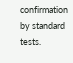confirmation by standard tests.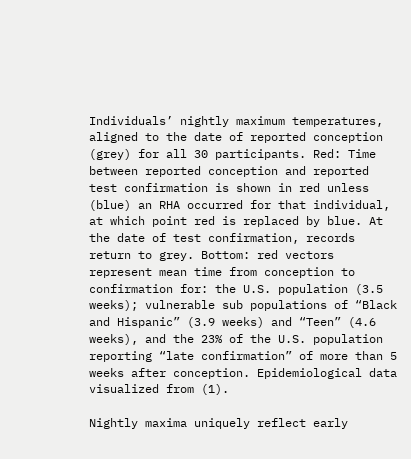Individuals’ nightly maximum temperatures, aligned to the date of reported conception (grey) for all 30 participants. Red: Time between reported conception and reported test confirmation is shown in red unless (blue) an RHA occurred for that individual, at which point red is replaced by blue. At the date of test confirmation, records return to grey. Bottom: red vectors represent mean time from conception to confirmation for: the U.S. population (3.5 weeks); vulnerable sub populations of “Black and Hispanic” (3.9 weeks) and “Teen” (4.6 weeks), and the 23% of the U.S. population reporting “late confirmation” of more than 5 weeks after conception. Epidemiological data visualized from (1).

Nightly maxima uniquely reflect early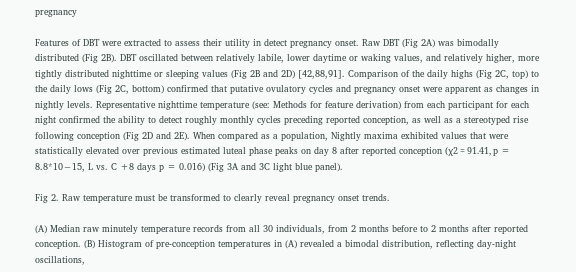pregnancy

Features of DBT were extracted to assess their utility in detect pregnancy onset. Raw DBT (Fig 2A) was bimodally distributed (Fig 2B). DBT oscillated between relatively labile, lower daytime or waking values, and relatively higher, more tightly distributed nighttime or sleeping values (Fig 2B and 2D) [42,88,91]. Comparison of the daily highs (Fig 2C, top) to the daily lows (Fig 2C, bottom) confirmed that putative ovulatory cycles and pregnancy onset were apparent as changes in nightly levels. Representative nighttime temperature (see: Methods for feature derivation) from each participant for each night confirmed the ability to detect roughly monthly cycles preceding reported conception, as well as a stereotyped rise following conception (Fig 2D and 2E). When compared as a population, Nightly maxima exhibited values that were statistically elevated over previous estimated luteal phase peaks on day 8 after reported conception (χ2 = 91.41, p = 8.8*10−15, L vs. C +8 days p = 0.016) (Fig 3A and 3C light blue panel).

Fig 2. Raw temperature must be transformed to clearly reveal pregnancy onset trends.

(A) Median raw minutely temperature records from all 30 individuals, from 2 months before to 2 months after reported conception. (B) Histogram of pre-conception temperatures in (A) revealed a bimodal distribution, reflecting day-night oscillations,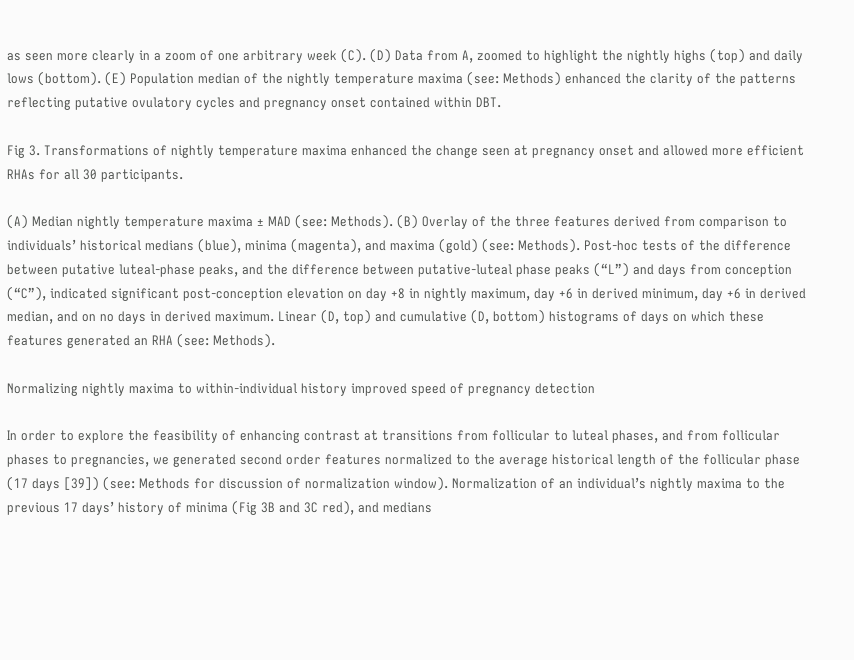as seen more clearly in a zoom of one arbitrary week (C). (D) Data from A, zoomed to highlight the nightly highs (top) and daily lows (bottom). (E) Population median of the nightly temperature maxima (see: Methods) enhanced the clarity of the patterns reflecting putative ovulatory cycles and pregnancy onset contained within DBT.

Fig 3. Transformations of nightly temperature maxima enhanced the change seen at pregnancy onset and allowed more efficient RHAs for all 30 participants.

(A) Median nightly temperature maxima ± MAD (see: Methods). (B) Overlay of the three features derived from comparison to individuals’ historical medians (blue), minima (magenta), and maxima (gold) (see: Methods). Post-hoc tests of the difference between putative luteal-phase peaks, and the difference between putative-luteal phase peaks (“L”) and days from conception (“C”), indicated significant post-conception elevation on day +8 in nightly maximum, day +6 in derived minimum, day +6 in derived median, and on no days in derived maximum. Linear (D, top) and cumulative (D, bottom) histograms of days on which these features generated an RHA (see: Methods).

Normalizing nightly maxima to within-individual history improved speed of pregnancy detection

In order to explore the feasibility of enhancing contrast at transitions from follicular to luteal phases, and from follicular phases to pregnancies, we generated second order features normalized to the average historical length of the follicular phase (17 days [39]) (see: Methods for discussion of normalization window). Normalization of an individual’s nightly maxima to the previous 17 days’ history of minima (Fig 3B and 3C red), and medians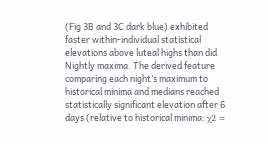(Fig 3B and 3C dark blue) exhibited faster within-individual statistical elevations above luteal highs than did Nightly maxima. The derived feature comparing each night’s maximum to historical minima and medians reached statistically significant elevation after 6 days (relative to historical minima: χ2 =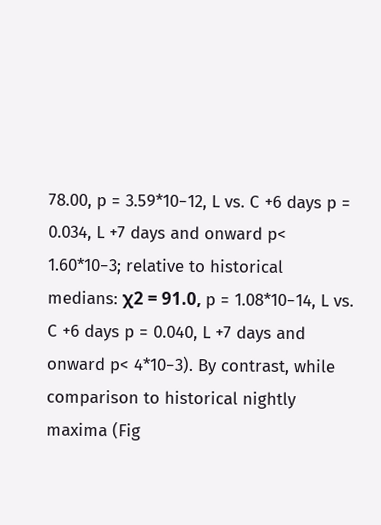78.00, p = 3.59*10−12, L vs. C +6 days p = 0.034, L +7 days and onward p< 1.60*10−3; relative to historical medians: χ2 = 91.0, p = 1.08*10−14, L vs. C +6 days p = 0.040, L +7 days and onward p< 4*10−3). By contrast, while comparison to historical nightly maxima (Fig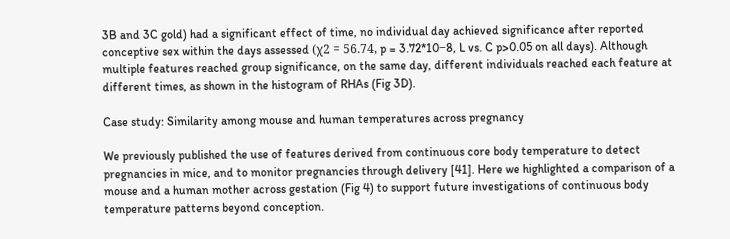3B and 3C gold) had a significant effect of time, no individual day achieved significance after reported conceptive sex within the days assessed (χ2 = 56.74, p = 3.72*10−8, L vs. C p>0.05 on all days). Although multiple features reached group significance, on the same day, different individuals reached each feature at different times, as shown in the histogram of RHAs (Fig 3D).

Case study: Similarity among mouse and human temperatures across pregnancy

We previously published the use of features derived from continuous core body temperature to detect pregnancies in mice, and to monitor pregnancies through delivery [41]. Here we highlighted a comparison of a mouse and a human mother across gestation (Fig 4) to support future investigations of continuous body temperature patterns beyond conception.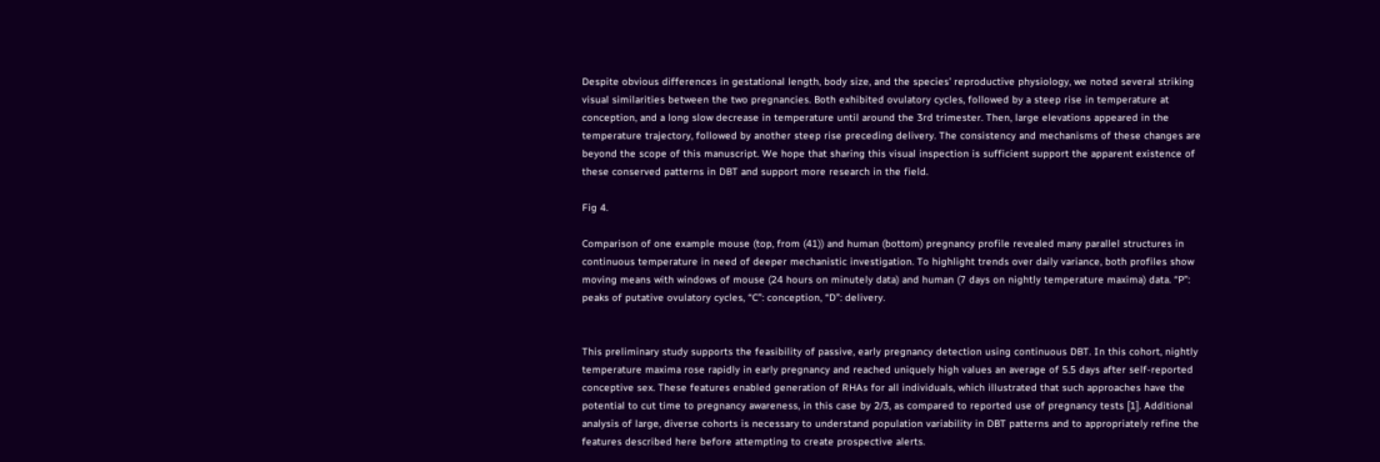Despite obvious differences in gestational length, body size, and the species’ reproductive physiology, we noted several striking visual similarities between the two pregnancies. Both exhibited ovulatory cycles, followed by a steep rise in temperature at conception, and a long slow decrease in temperature until around the 3rd trimester. Then, large elevations appeared in the temperature trajectory, followed by another steep rise preceding delivery. The consistency and mechanisms of these changes are beyond the scope of this manuscript. We hope that sharing this visual inspection is sufficient support the apparent existence of these conserved patterns in DBT and support more research in the field.

Fig 4.

Comparison of one example mouse (top, from (41)) and human (bottom) pregnancy profile revealed many parallel structures in continuous temperature in need of deeper mechanistic investigation. To highlight trends over daily variance, both profiles show moving means with windows of mouse (24 hours on minutely data) and human (7 days on nightly temperature maxima) data. “P”: peaks of putative ovulatory cycles, “C”: conception, “D”: delivery.


This preliminary study supports the feasibility of passive, early pregnancy detection using continuous DBT. In this cohort, nightly temperature maxima rose rapidly in early pregnancy and reached uniquely high values an average of 5.5 days after self-reported conceptive sex. These features enabled generation of RHAs for all individuals, which illustrated that such approaches have the potential to cut time to pregnancy awareness, in this case by 2/3, as compared to reported use of pregnancy tests [1]. Additional analysis of large, diverse cohorts is necessary to understand population variability in DBT patterns and to appropriately refine the features described here before attempting to create prospective alerts.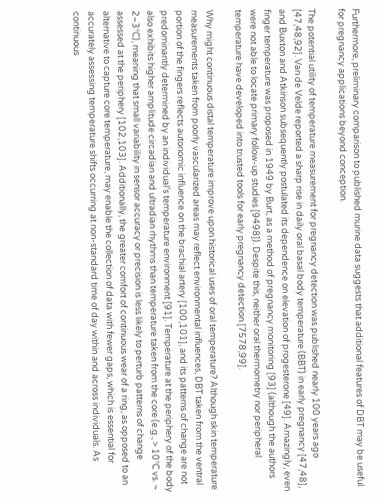Furthermore, preliminary comparison to published murine data suggests that additional features of DBT may be useful for pregnancy applications beyond conception.

The potential utility of temperature measurement for pregnancy detection was published nearly 100 years ago [47,48,92]. Van de Velde reported a sharp rise in daily oral basal body temperature (BBT) in early pregnancy [47,48], and Buxton and Atkinson subsequently postulated its dependence on elevation of progesterone [49]. Amazingly, even finger temperature was proposed in 1949 by Burt, as a method of pregnancy monitoring [93] (although the authors were not able to locate primary follow-up studies [9498]). Despite this, neither oral thermometry nor peripheral temperature have developed into trusted tools for early pregnancy detection [7578,99].

Why might continuous distal temperature improve upon historical uses of oral temperature? Although skin temperature measurements taken from poorly vascularized areas may reflect environmental influences, DBT taken from the ventral portion of the fingers reflects autonomic influence on the brachial artery [100,101], and its patterns of change are not predominantly determined by an individual’s temperature environment [91]. Temperature at the periphery of the body also exhibits higher amplitude circadian and ultradian rhythms than temperature taken from the core (e.g., > 10°C vs. ~ 2–3°C), meaning that small variability in sensor accuracy or precision is less likely to perturb patterns of change assessed at the periphery [102,103]. Additionally, the greater comfort of continuous wear of a ring, as opposed to an alternative to capture core temperature, may enable the collection of data with fewer gaps, which is essential for accurately assessing temperature shifts occurring at non-standard time of day within and across individuals. As continuous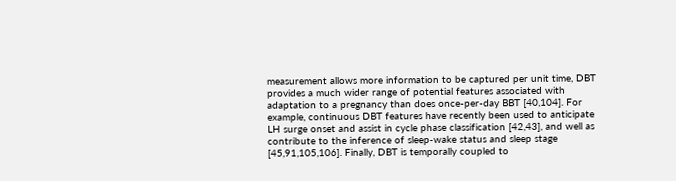measurement allows more information to be captured per unit time, DBT provides a much wider range of potential features associated with adaptation to a pregnancy than does once-per-day BBT [40,104]. For example, continuous DBT features have recently been used to anticipate LH surge onset and assist in cycle phase classification [42,43], and well as contribute to the inference of sleep-wake status and sleep stage [45,91,105,106]. Finally, DBT is temporally coupled to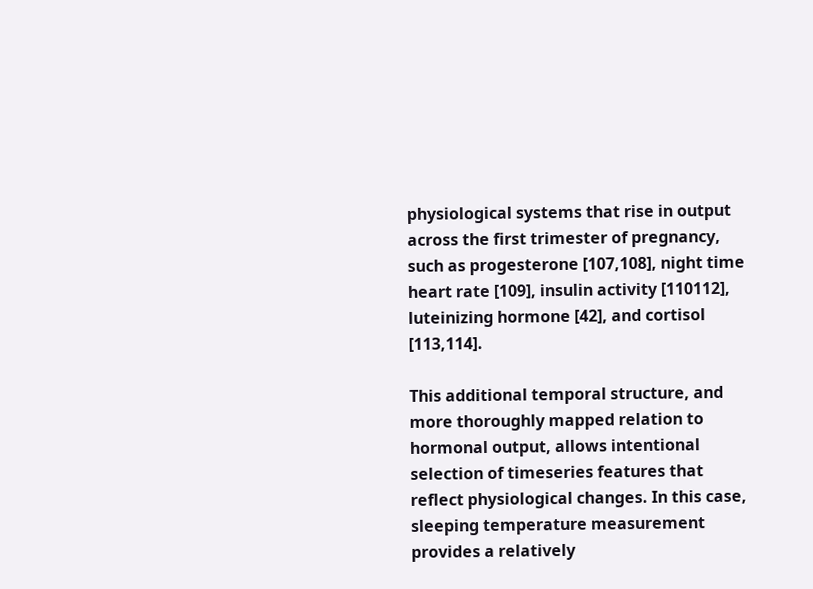physiological systems that rise in output across the first trimester of pregnancy, such as progesterone [107,108], night time heart rate [109], insulin activity [110112], luteinizing hormone [42], and cortisol [113,114].

This additional temporal structure, and more thoroughly mapped relation to hormonal output, allows intentional selection of timeseries features that reflect physiological changes. In this case, sleeping temperature measurement provides a relatively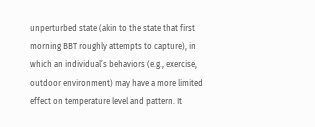unperturbed state (akin to the state that first morning BBT roughly attempts to capture), in which an individual’s behaviors (e.g., exercise, outdoor environment) may have a more limited effect on temperature level and pattern. It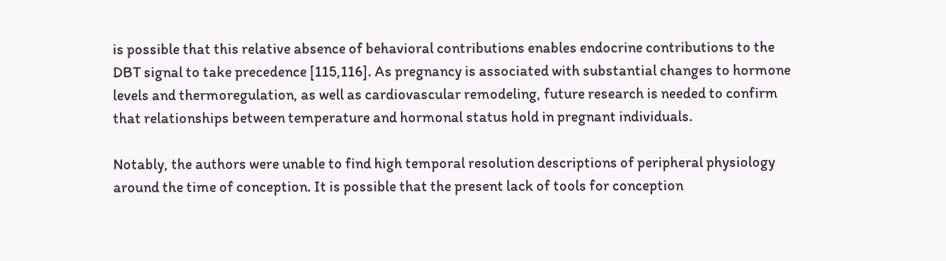is possible that this relative absence of behavioral contributions enables endocrine contributions to the DBT signal to take precedence [115,116]. As pregnancy is associated with substantial changes to hormone levels and thermoregulation, as well as cardiovascular remodeling, future research is needed to confirm that relationships between temperature and hormonal status hold in pregnant individuals.

Notably, the authors were unable to find high temporal resolution descriptions of peripheral physiology around the time of conception. It is possible that the present lack of tools for conception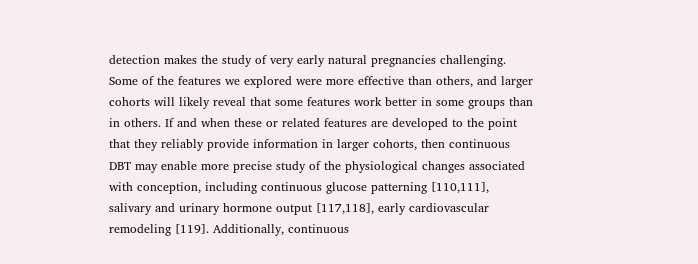detection makes the study of very early natural pregnancies challenging. Some of the features we explored were more effective than others, and larger cohorts will likely reveal that some features work better in some groups than in others. If and when these or related features are developed to the point that they reliably provide information in larger cohorts, then continuous DBT may enable more precise study of the physiological changes associated with conception, including continuous glucose patterning [110,111], salivary and urinary hormone output [117,118], early cardiovascular remodeling [119]. Additionally, continuous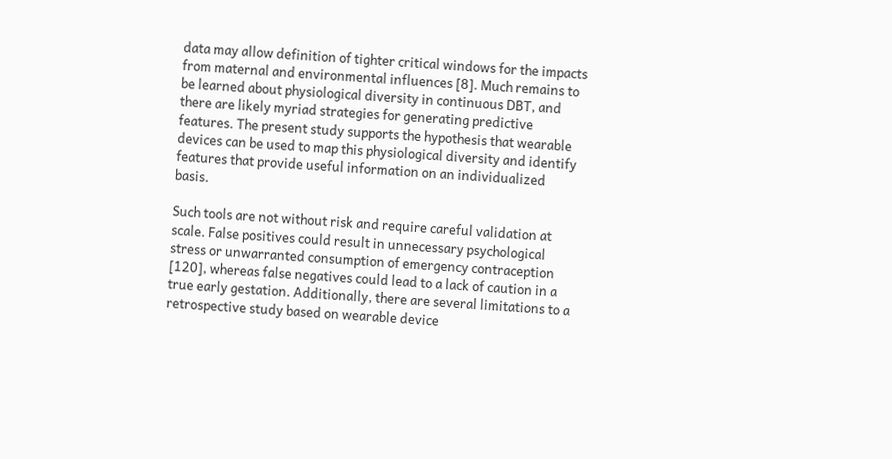data may allow definition of tighter critical windows for the impacts from maternal and environmental influences [8]. Much remains to be learned about physiological diversity in continuous DBT, and there are likely myriad strategies for generating predictive features. The present study supports the hypothesis that wearable devices can be used to map this physiological diversity and identify features that provide useful information on an individualized basis.

Such tools are not without risk and require careful validation at scale. False positives could result in unnecessary psychological stress or unwarranted consumption of emergency contraception [120], whereas false negatives could lead to a lack of caution in a true early gestation. Additionally, there are several limitations to a retrospective study based on wearable device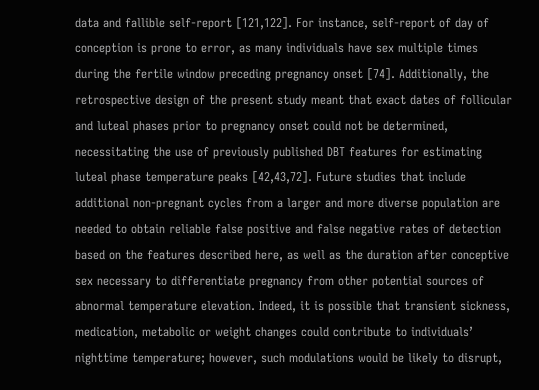data and fallible self-report [121,122]. For instance, self-report of day of conception is prone to error, as many individuals have sex multiple times during the fertile window preceding pregnancy onset [74]. Additionally, the retrospective design of the present study meant that exact dates of follicular and luteal phases prior to pregnancy onset could not be determined, necessitating the use of previously published DBT features for estimating luteal phase temperature peaks [42,43,72]. Future studies that include additional non-pregnant cycles from a larger and more diverse population are needed to obtain reliable false positive and false negative rates of detection based on the features described here, as well as the duration after conceptive sex necessary to differentiate pregnancy from other potential sources of abnormal temperature elevation. Indeed, it is possible that transient sickness, medication, metabolic or weight changes could contribute to individuals’ nighttime temperature; however, such modulations would be likely to disrupt,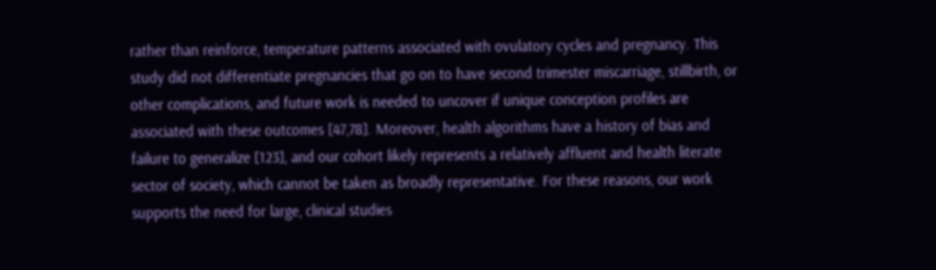rather than reinforce, temperature patterns associated with ovulatory cycles and pregnancy. This study did not differentiate pregnancies that go on to have second trimester miscarriage, stillbirth, or other complications, and future work is needed to uncover if unique conception profiles are associated with these outcomes [47,78]. Moreover, health algorithms have a history of bias and failure to generalize [123], and our cohort likely represents a relatively affluent and health literate sector of society, which cannot be taken as broadly representative. For these reasons, our work supports the need for large, clinical studies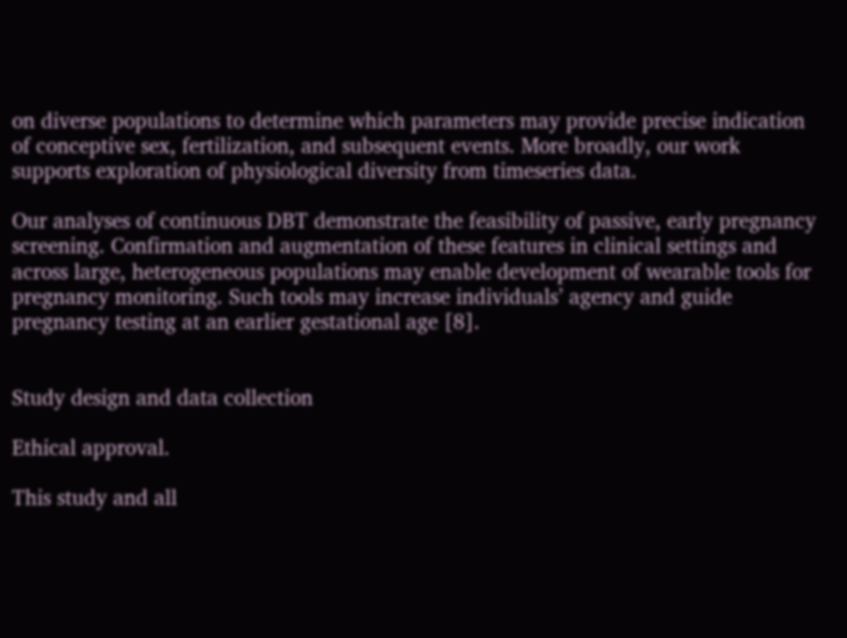on diverse populations to determine which parameters may provide precise indication of conceptive sex, fertilization, and subsequent events. More broadly, our work supports exploration of physiological diversity from timeseries data.

Our analyses of continuous DBT demonstrate the feasibility of passive, early pregnancy screening. Confirmation and augmentation of these features in clinical settings and across large, heterogeneous populations may enable development of wearable tools for pregnancy monitoring. Such tools may increase individuals’ agency and guide pregnancy testing at an earlier gestational age [8].


Study design and data collection

Ethical approval.

This study and all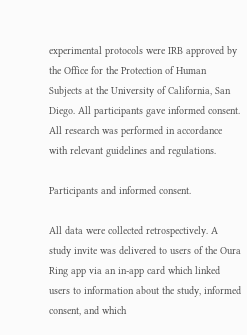experimental protocols were IRB approved by the Office for the Protection of Human Subjects at the University of California, San Diego. All participants gave informed consent. All research was performed in accordance with relevant guidelines and regulations.

Participants and informed consent.

All data were collected retrospectively. A study invite was delivered to users of the Oura Ring app via an in-app card which linked users to information about the study, informed consent, and which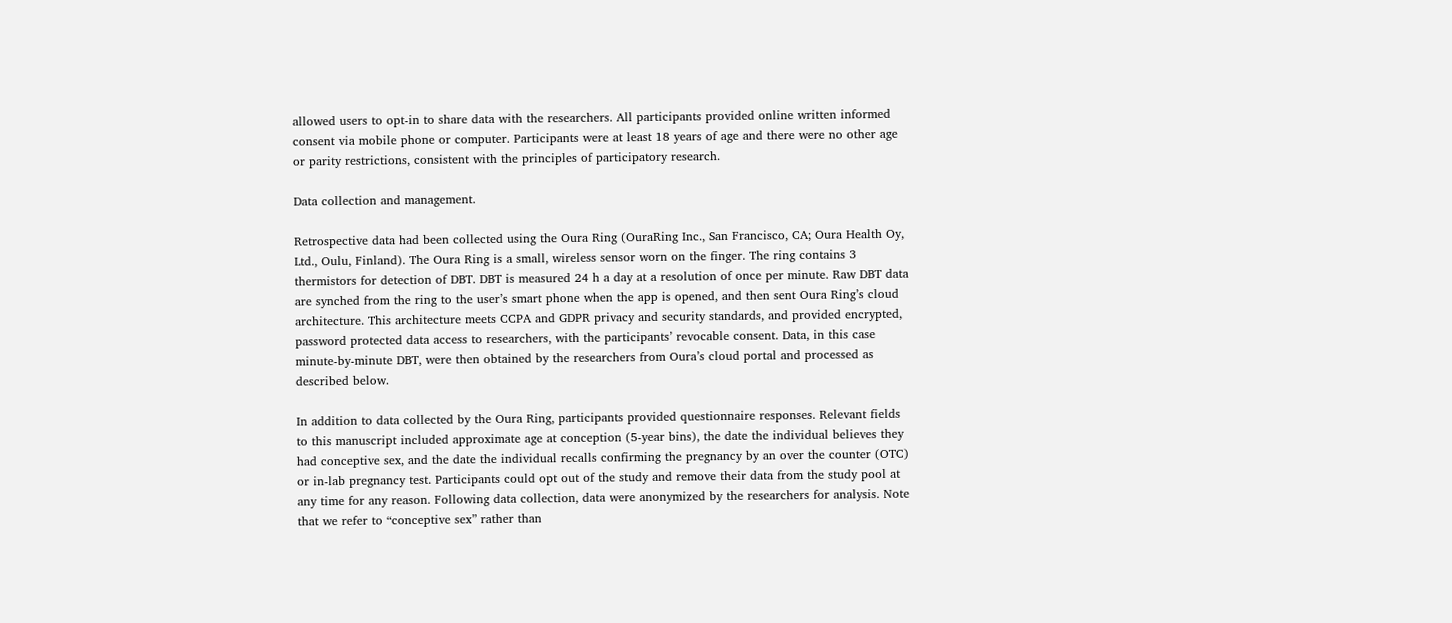allowed users to opt-in to share data with the researchers. All participants provided online written informed consent via mobile phone or computer. Participants were at least 18 years of age and there were no other age or parity restrictions, consistent with the principles of participatory research.

Data collection and management.

Retrospective data had been collected using the Oura Ring (OuraRing Inc., San Francisco, CA; Oura Health Oy, Ltd., Oulu, Finland). The Oura Ring is a small, wireless sensor worn on the finger. The ring contains 3 thermistors for detection of DBT. DBT is measured 24 h a day at a resolution of once per minute. Raw DBT data are synched from the ring to the user’s smart phone when the app is opened, and then sent Oura Ring’s cloud architecture. This architecture meets CCPA and GDPR privacy and security standards, and provided encrypted, password protected data access to researchers, with the participants’ revocable consent. Data, in this case minute-by-minute DBT, were then obtained by the researchers from Oura’s cloud portal and processed as described below.

In addition to data collected by the Oura Ring, participants provided questionnaire responses. Relevant fields to this manuscript included approximate age at conception (5-year bins), the date the individual believes they had conceptive sex, and the date the individual recalls confirming the pregnancy by an over the counter (OTC) or in-lab pregnancy test. Participants could opt out of the study and remove their data from the study pool at any time for any reason. Following data collection, data were anonymized by the researchers for analysis. Note that we refer to “conceptive sex” rather than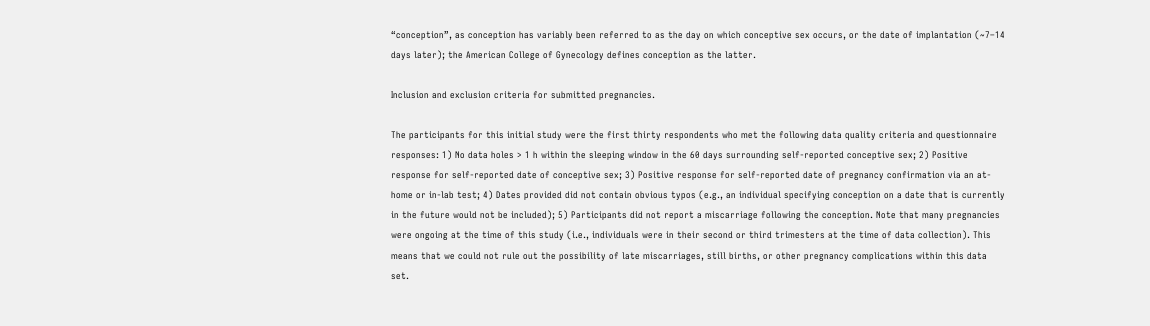“conception”, as conception has variably been referred to as the day on which conceptive sex occurs, or the date of implantation (~7–14 days later); the American College of Gynecology defines conception as the latter.

Inclusion and exclusion criteria for submitted pregnancies.

The participants for this initial study were the first thirty respondents who met the following data quality criteria and questionnaire responses: 1) No data holes > 1 h within the sleeping window in the 60 days surrounding self-reported conceptive sex; 2) Positive response for self-reported date of conceptive sex; 3) Positive response for self-reported date of pregnancy confirmation via an at-home or in-lab test; 4) Dates provided did not contain obvious typos (e.g., an individual specifying conception on a date that is currently in the future would not be included); 5) Participants did not report a miscarriage following the conception. Note that many pregnancies were ongoing at the time of this study (i.e., individuals were in their second or third trimesters at the time of data collection). This means that we could not rule out the possibility of late miscarriages, still births, or other pregnancy complications within this data set.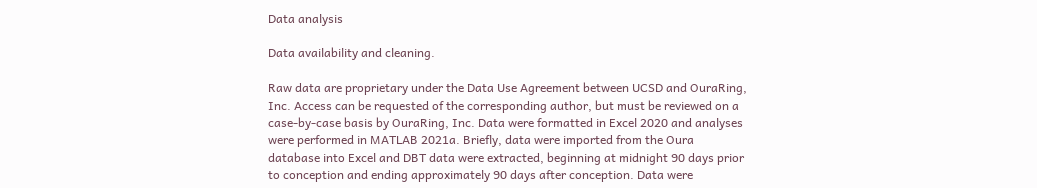Data analysis

Data availability and cleaning.

Raw data are proprietary under the Data Use Agreement between UCSD and OuraRing, Inc. Access can be requested of the corresponding author, but must be reviewed on a case-by-case basis by OuraRing, Inc. Data were formatted in Excel 2020 and analyses were performed in MATLAB 2021a. Briefly, data were imported from the Oura database into Excel and DBT data were extracted, beginning at midnight 90 days prior to conception and ending approximately 90 days after conception. Data were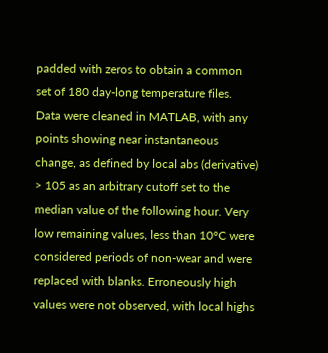padded with zeros to obtain a common set of 180 day-long temperature files. Data were cleaned in MATLAB, with any points showing near instantaneous change, as defined by local abs (derivative) > 105 as an arbitrary cutoff set to the median value of the following hour. Very low remaining values, less than 10°C were considered periods of non-wear and were replaced with blanks. Erroneously high values were not observed, with local highs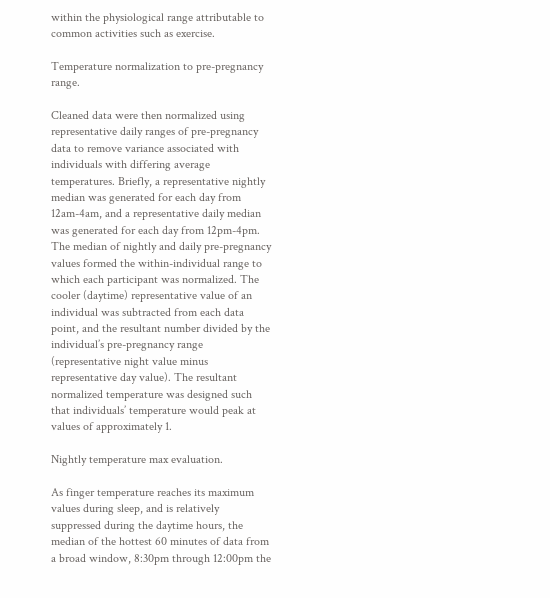within the physiological range attributable to common activities such as exercise.

Temperature normalization to pre-pregnancy range.

Cleaned data were then normalized using representative daily ranges of pre-pregnancy data to remove variance associated with individuals with differing average temperatures. Briefly, a representative nightly median was generated for each day from 12am-4am, and a representative daily median was generated for each day from 12pm-4pm. The median of nightly and daily pre-pregnancy values formed the within-individual range to which each participant was normalized. The cooler (daytime) representative value of an individual was subtracted from each data point, and the resultant number divided by the individual’s pre-pregnancy range (representative night value minus representative day value). The resultant normalized temperature was designed such that individuals’ temperature would peak at values of approximately 1.

Nightly temperature max evaluation.

As finger temperature reaches its maximum values during sleep, and is relatively suppressed during the daytime hours, the median of the hottest 60 minutes of data from a broad window, 8:30pm through 12:00pm the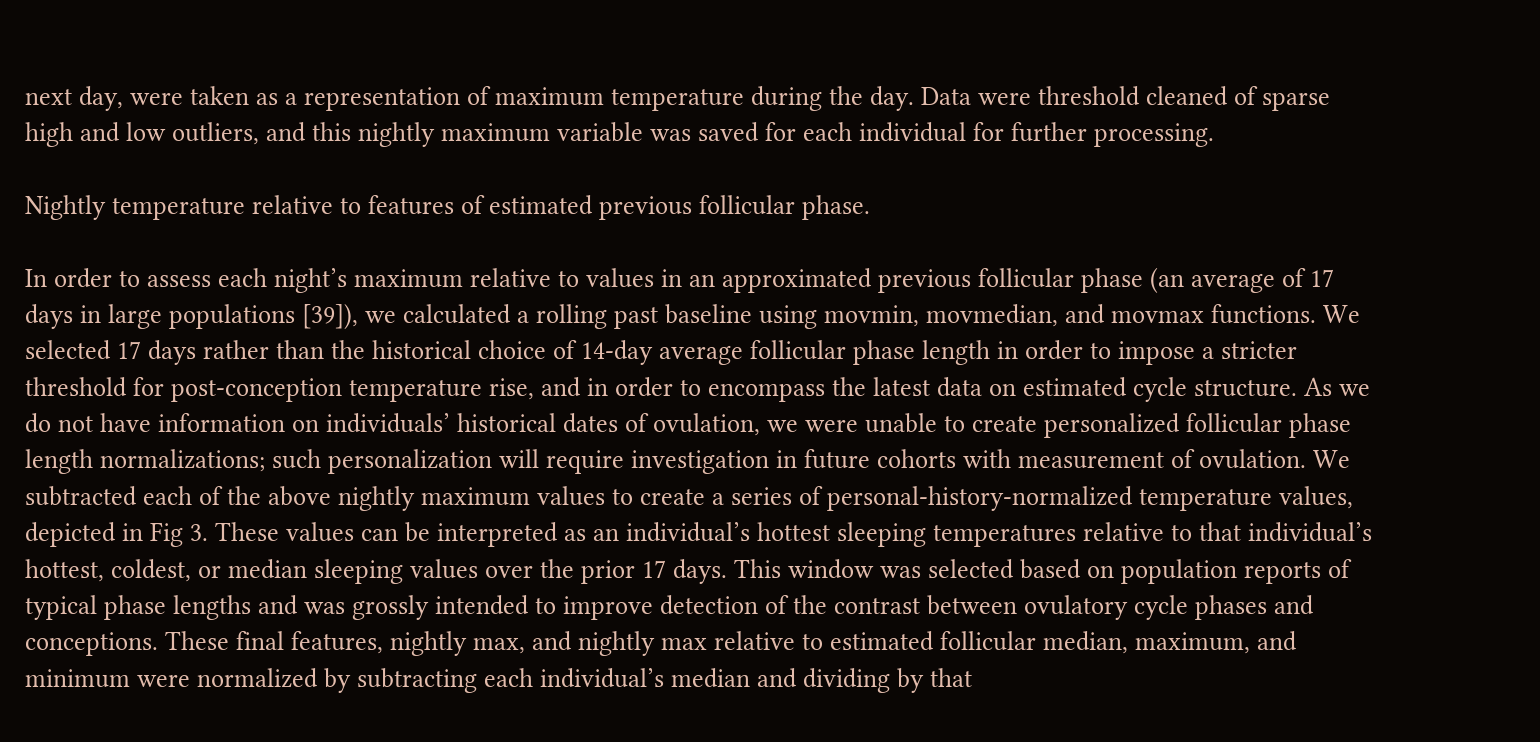next day, were taken as a representation of maximum temperature during the day. Data were threshold cleaned of sparse high and low outliers, and this nightly maximum variable was saved for each individual for further processing.

Nightly temperature relative to features of estimated previous follicular phase.

In order to assess each night’s maximum relative to values in an approximated previous follicular phase (an average of 17 days in large populations [39]), we calculated a rolling past baseline using movmin, movmedian, and movmax functions. We selected 17 days rather than the historical choice of 14-day average follicular phase length in order to impose a stricter threshold for post-conception temperature rise, and in order to encompass the latest data on estimated cycle structure. As we do not have information on individuals’ historical dates of ovulation, we were unable to create personalized follicular phase length normalizations; such personalization will require investigation in future cohorts with measurement of ovulation. We subtracted each of the above nightly maximum values to create a series of personal-history-normalized temperature values, depicted in Fig 3. These values can be interpreted as an individual’s hottest sleeping temperatures relative to that individual’s hottest, coldest, or median sleeping values over the prior 17 days. This window was selected based on population reports of typical phase lengths and was grossly intended to improve detection of the contrast between ovulatory cycle phases and conceptions. These final features, nightly max, and nightly max relative to estimated follicular median, maximum, and minimum were normalized by subtracting each individual’s median and dividing by that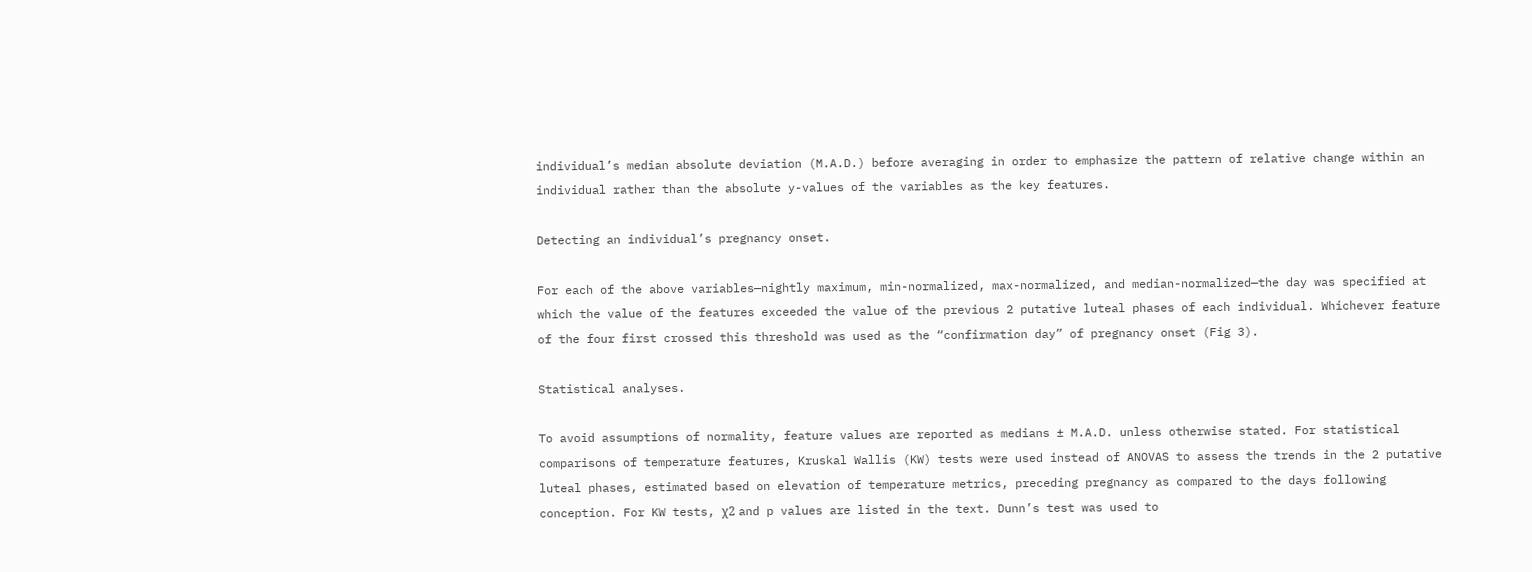individual’s median absolute deviation (M.A.D.) before averaging in order to emphasize the pattern of relative change within an individual rather than the absolute y-values of the variables as the key features.

Detecting an individual’s pregnancy onset.

For each of the above variables—nightly maximum, min-normalized, max-normalized, and median-normalized—the day was specified at which the value of the features exceeded the value of the previous 2 putative luteal phases of each individual. Whichever feature of the four first crossed this threshold was used as the “confirmation day” of pregnancy onset (Fig 3).

Statistical analyses.

To avoid assumptions of normality, feature values are reported as medians ± M.A.D. unless otherwise stated. For statistical comparisons of temperature features, Kruskal Wallis (KW) tests were used instead of ANOVAS to assess the trends in the 2 putative luteal phases, estimated based on elevation of temperature metrics, preceding pregnancy as compared to the days following conception. For KW tests, χ2 and p values are listed in the text. Dunn’s test was used to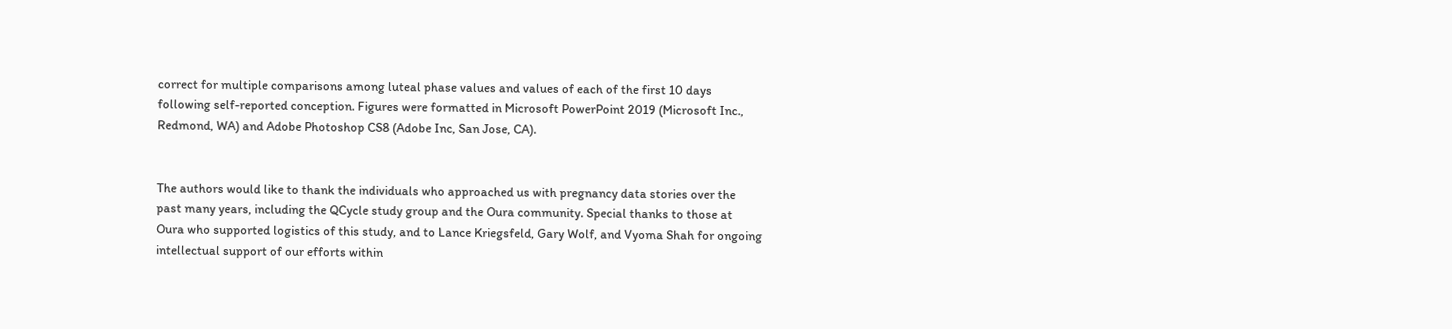correct for multiple comparisons among luteal phase values and values of each of the first 10 days following self-reported conception. Figures were formatted in Microsoft PowerPoint 2019 (Microsoft Inc., Redmond, WA) and Adobe Photoshop CS8 (Adobe Inc, San Jose, CA).


The authors would like to thank the individuals who approached us with pregnancy data stories over the past many years, including the QCycle study group and the Oura community. Special thanks to those at Oura who supported logistics of this study, and to Lance Kriegsfeld, Gary Wolf, and Vyoma Shah for ongoing intellectual support of our efforts within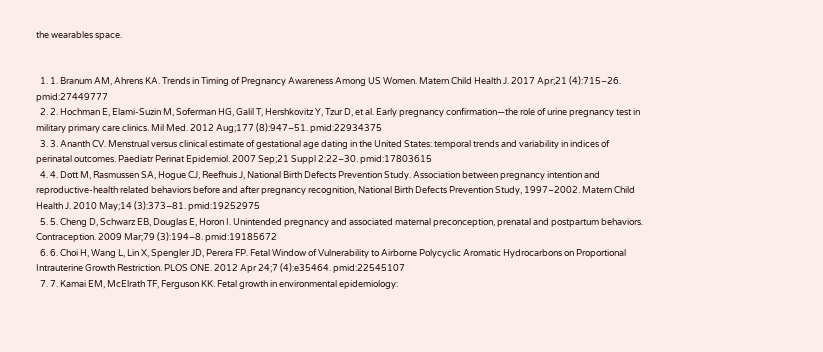the wearables space.


  1. 1. Branum AM, Ahrens KA. Trends in Timing of Pregnancy Awareness Among US Women. Matern Child Health J. 2017 Apr;21 (4):715–26. pmid:27449777
  2. 2. Hochman E, Elami-Suzin M, Soferman HG, Galil T, Hershkovitz Y, Tzur D, et al. Early pregnancy confirmation—the role of urine pregnancy test in military primary care clinics. Mil Med. 2012 Aug;177 (8):947–51. pmid:22934375
  3. 3. Ananth CV. Menstrual versus clinical estimate of gestational age dating in the United States: temporal trends and variability in indices of perinatal outcomes. Paediatr Perinat Epidemiol. 2007 Sep;21 Suppl 2:22–30. pmid:17803615
  4. 4. Dott M, Rasmussen SA, Hogue CJ, Reefhuis J, National Birth Defects Prevention Study. Association between pregnancy intention and reproductive-health related behaviors before and after pregnancy recognition, National Birth Defects Prevention Study, 1997–2002. Matern Child Health J. 2010 May;14 (3):373–81. pmid:19252975
  5. 5. Cheng D, Schwarz EB, Douglas E, Horon I. Unintended pregnancy and associated maternal preconception, prenatal and postpartum behaviors. Contraception. 2009 Mar;79 (3):194–8. pmid:19185672
  6. 6. Choi H, Wang L, Lin X, Spengler JD, Perera FP. Fetal Window of Vulnerability to Airborne Polycyclic Aromatic Hydrocarbons on Proportional Intrauterine Growth Restriction. PLOS ONE. 2012 Apr 24;7 (4):e35464. pmid:22545107
  7. 7. Kamai EM, McElrath TF, Ferguson KK. Fetal growth in environmental epidemiology: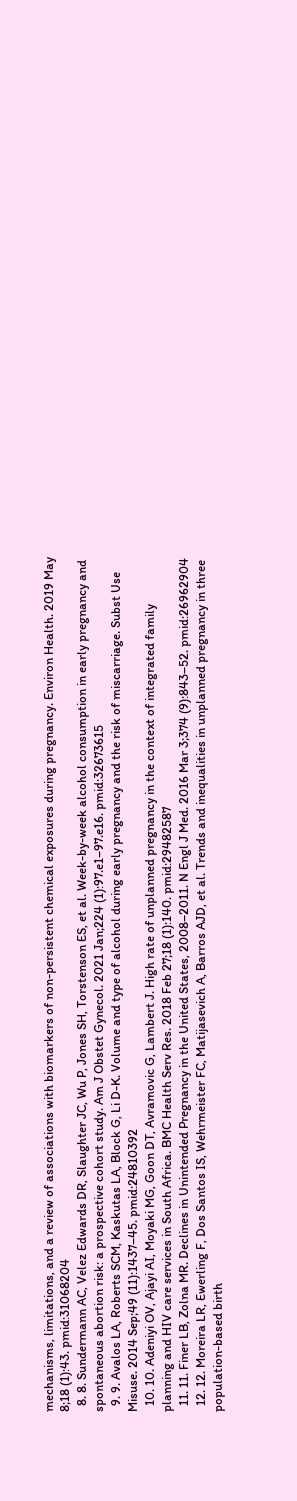mechanisms, limitations, and a review of associations with biomarkers of non-persistent chemical exposures during pregnancy. Environ Health. 2019 May 8;18 (1):43. pmid:31068204
  8. 8. Sundermann AC, Velez Edwards DR, Slaughter JC, Wu P, Jones SH, Torstenson ES, et al. Week-by-week alcohol consumption in early pregnancy and spontaneous abortion risk: a prospective cohort study. Am J Obstet Gynecol. 2021 Jan;224 (1):97.e1–97.e16. pmid:32673615
  9. 9. Avalos LA, Roberts SCM, Kaskutas LA, Block G, Li D-K. Volume and type of alcohol during early pregnancy and the risk of miscarriage. Subst Use Misuse. 2014 Sep;49 (11):1437–45. pmid:24810392
  10. 10. Adeniyi OV, Ajayi AI, Moyaki MG, Goon DT, Avramovic G, Lambert J. High rate of unplanned pregnancy in the context of integrated family planning and HIV care services in South Africa. BMC Health Serv Res. 2018 Feb 27;18 (1):140. pmid:29482587
  11. 11. Finer LB, Zolna MR. Declines in Unintended Pregnancy in the United States, 2008–2011. N Engl J Med. 2016 Mar 3;374 (9):843–52. pmid:26962904
  12. 12. Moreira LR, Ewerling F, Dos Santos IS, Wehrmeister FC, Matijasevich A, Barros AJD, et al. Trends and inequalities in unplanned pregnancy in three population-based birth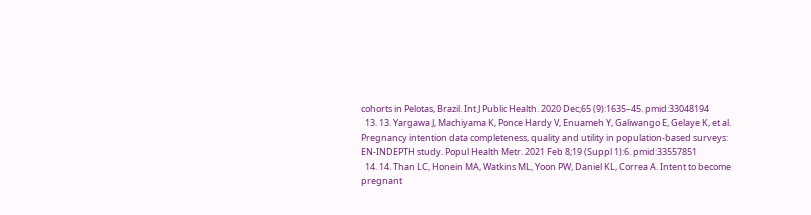cohorts in Pelotas, Brazil. Int J Public Health. 2020 Dec;65 (9):1635–45. pmid:33048194
  13. 13. Yargawa J, Machiyama K, Ponce Hardy V, Enuameh Y, Galiwango E, Gelaye K, et al. Pregnancy intention data completeness, quality and utility in population-based surveys: EN-INDEPTH study. Popul Health Metr. 2021 Feb 8;19 (Suppl 1):6. pmid:33557851
  14. 14. Than LC, Honein MA, Watkins ML, Yoon PW, Daniel KL, Correa A. Intent to become pregnant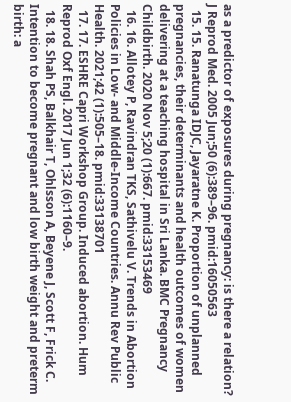as a predictor of exposures during pregnancy: is there a relation? J Reprod Med. 2005 Jun;50 (6):389–96. pmid:16050563
  15. 15. Ranatunga IDJC, Jayaratne K. Proportion of unplanned pregnancies, their determinants and health outcomes of women delivering at a teaching hospital in Sri Lanka. BMC Pregnancy Childbirth. 2020 Nov 5;20 (1):667. pmid:33153469
  16. 16. Allotey P, Ravindran TKS, Sathivelu V. Trends in Abortion Policies in Low- and Middle-Income Countries. Annu Rev Public Health. 2021;42 (1):505–18. pmid:33138701
  17. 17. ESHRE Capri Workshop Group. Induced abortion. Hum Reprod Oxf Engl. 2017 Jun 1;32 (6):1160–9.
  18. 18. Shah PS, Balkhair T, Ohlsson A, Beyene J, Scott F, Frick C. Intention to become pregnant and low birth weight and preterm birth: a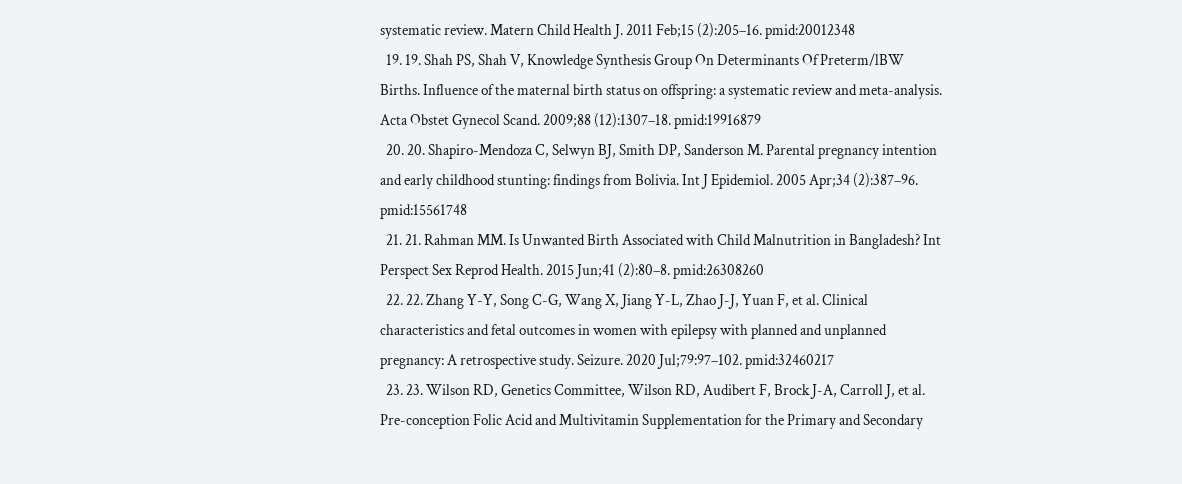systematic review. Matern Child Health J. 2011 Feb;15 (2):205–16. pmid:20012348
  19. 19. Shah PS, Shah V, Knowledge Synthesis Group On Determinants Of Preterm/lBW Births. Influence of the maternal birth status on offspring: a systematic review and meta-analysis. Acta Obstet Gynecol Scand. 2009;88 (12):1307–18. pmid:19916879
  20. 20. Shapiro-Mendoza C, Selwyn BJ, Smith DP, Sanderson M. Parental pregnancy intention and early childhood stunting: findings from Bolivia. Int J Epidemiol. 2005 Apr;34 (2):387–96. pmid:15561748
  21. 21. Rahman MM. Is Unwanted Birth Associated with Child Malnutrition in Bangladesh? Int Perspect Sex Reprod Health. 2015 Jun;41 (2):80–8. pmid:26308260
  22. 22. Zhang Y-Y, Song C-G, Wang X, Jiang Y-L, Zhao J-J, Yuan F, et al. Clinical characteristics and fetal outcomes in women with epilepsy with planned and unplanned pregnancy: A retrospective study. Seizure. 2020 Jul;79:97–102. pmid:32460217
  23. 23. Wilson RD, Genetics Committee, Wilson RD, Audibert F, Brock J-A, Carroll J, et al. Pre-conception Folic Acid and Multivitamin Supplementation for the Primary and Secondary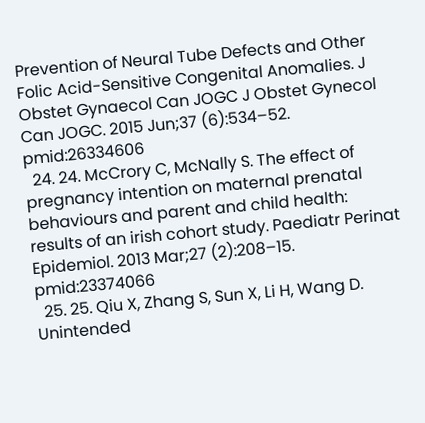Prevention of Neural Tube Defects and Other Folic Acid-Sensitive Congenital Anomalies. J Obstet Gynaecol Can JOGC J Obstet Gynecol Can JOGC. 2015 Jun;37 (6):534–52. pmid:26334606
  24. 24. McCrory C, McNally S. The effect of pregnancy intention on maternal prenatal behaviours and parent and child health: results of an irish cohort study. Paediatr Perinat Epidemiol. 2013 Mar;27 (2):208–15. pmid:23374066
  25. 25. Qiu X, Zhang S, Sun X, Li H, Wang D. Unintended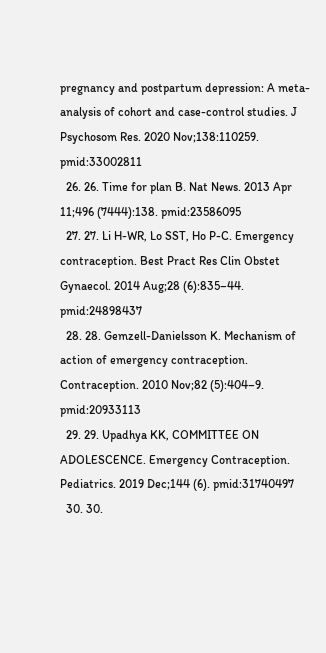pregnancy and postpartum depression: A meta-analysis of cohort and case-control studies. J Psychosom Res. 2020 Nov;138:110259. pmid:33002811
  26. 26. Time for plan B. Nat News. 2013 Apr 11;496 (7444):138. pmid:23586095
  27. 27. Li H-WR, Lo SST, Ho P-C. Emergency contraception. Best Pract Res Clin Obstet Gynaecol. 2014 Aug;28 (6):835–44. pmid:24898437
  28. 28. Gemzell-Danielsson K. Mechanism of action of emergency contraception. Contraception. 2010 Nov;82 (5):404–9. pmid:20933113
  29. 29. Upadhya KK, COMMITTEE ON ADOLESCENCE. Emergency Contraception. Pediatrics. 2019 Dec;144 (6). pmid:31740497
  30. 30.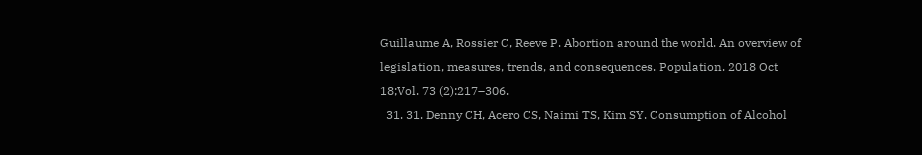Guillaume A, Rossier C, Reeve P. Abortion around the world. An overview of legislation, measures, trends, and consequences. Population. 2018 Oct 18;Vol. 73 (2):217–306.
  31. 31. Denny CH, Acero CS, Naimi TS, Kim SY. Consumption of Alcohol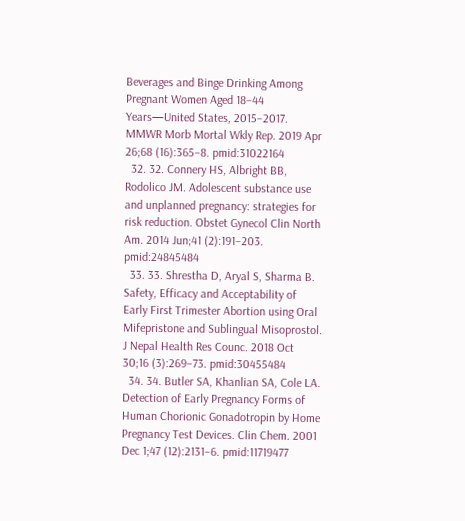Beverages and Binge Drinking Among Pregnant Women Aged 18–44 Years—United States, 2015–2017. MMWR Morb Mortal Wkly Rep. 2019 Apr 26;68 (16):365–8. pmid:31022164
  32. 32. Connery HS, Albright BB, Rodolico JM. Adolescent substance use and unplanned pregnancy: strategies for risk reduction. Obstet Gynecol Clin North Am. 2014 Jun;41 (2):191–203. pmid:24845484
  33. 33. Shrestha D, Aryal S, Sharma B. Safety, Efficacy and Acceptability of Early First Trimester Abortion using Oral Mifepristone and Sublingual Misoprostol. J Nepal Health Res Counc. 2018 Oct 30;16 (3):269–73. pmid:30455484
  34. 34. Butler SA, Khanlian SA, Cole LA. Detection of Early Pregnancy Forms of Human Chorionic Gonadotropin by Home Pregnancy Test Devices. Clin Chem. 2001 Dec 1;47 (12):2131–6. pmid:11719477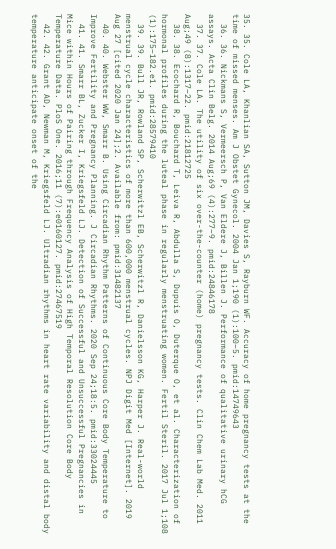35. 35. Cole LA, Khanlian SA, Sutton JM, Davies S, Rayburn WF. Accuracy of home pregnancy tests at the time of missed menses. Am J Obstet Gynecol. 2004 Jan 1;190 (1):100–5. pmid:14749643
  36. 36. Nickmans S, Vermeersch P, Van Eldere J, Billen J. Performance of qualitative urinary hCG assays. Acta Clin Belg. 2014 Aug;69 (4):277–9. pmid:24846178
  37. 37. Cole LA. The utility of six over-the-counter (home) pregnancy tests. Clin Chem Lab Med. 2011 Aug;49 (8):1317–22. pmid:21812725
  38. 38. Ecochard R, Bouchard T, Leiva R, Abdulla S, Dupuis O, Duterque O, et al. Characterization of hormonal profiles during the luteal phase in regularly menstruating women. Fertil Steril. 2017 Jul 1;108 (1):175–182.e1. pmid:28579410
  39. 39. Bull JR, Rowland SP, Scherwitzl EB, Scherwitzl R, Danielsson KG, Harper J. Real-world menstrual cycle characteristics of more than 600,000 menstrual cycles. NPJ Digit Med [Internet]. 2019 Aug 27 [cited 2020 Jan 24];2. Available from: pmid:31482137
  40. 40. Webster WW, Smarr B. Using Circadian Rhythm Patterns of Continuous Core Body Temperature to Improve Fertility and Pregnancy Planning. J Circadian Rhythms. 2020 Sep 24;18:5. pmid:33024445
  41. 41. Smarr BL, Zucker I, Kriegsfeld LJ. Detection of Successful and Unsuccessful Pregnancies in Mice within Hours of Pairing through Frequency Analysis of High Temporal Resolution Core Body Temperature Data. PloS One. 2016;11 (7):e0160127. pmid:27467519
  42. 42. Grant AD, Newman M, Kriegsfeld LJ. Ultradian rhythms in heart rate variability and distal body temperature anticipate onset of the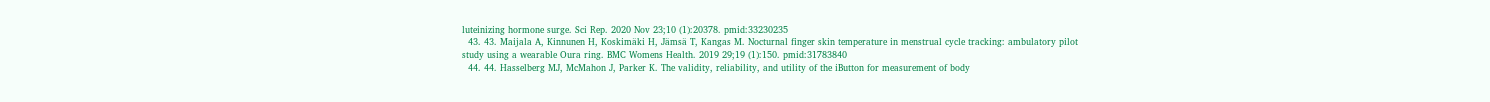luteinizing hormone surge. Sci Rep. 2020 Nov 23;10 (1):20378. pmid:33230235
  43. 43. Maijala A, Kinnunen H, Koskimäki H, Jämsä T, Kangas M. Nocturnal finger skin temperature in menstrual cycle tracking: ambulatory pilot study using a wearable Oura ring. BMC Womens Health. 2019 29;19 (1):150. pmid:31783840
  44. 44. Hasselberg MJ, McMahon J, Parker K. The validity, reliability, and utility of the iButton for measurement of body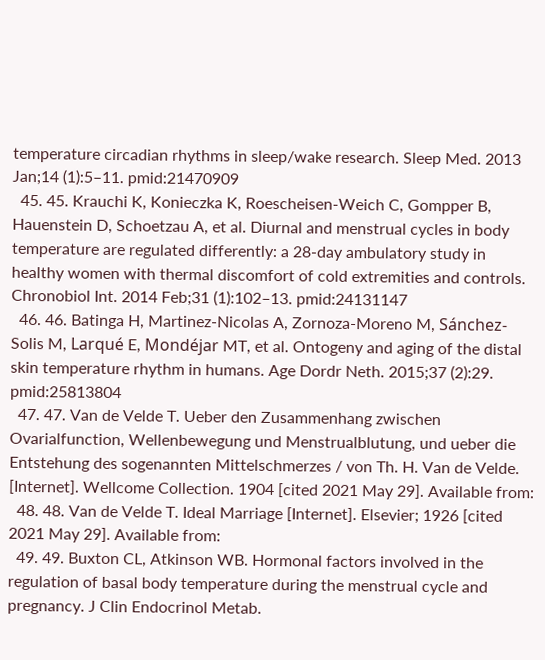temperature circadian rhythms in sleep/wake research. Sleep Med. 2013 Jan;14 (1):5–11. pmid:21470909
  45. 45. Krauchi K, Konieczka K, Roescheisen-Weich C, Gompper B, Hauenstein D, Schoetzau A, et al. Diurnal and menstrual cycles in body temperature are regulated differently: a 28-day ambulatory study in healthy women with thermal discomfort of cold extremities and controls. Chronobiol Int. 2014 Feb;31 (1):102–13. pmid:24131147
  46. 46. Batinga H, Martinez-Nicolas A, Zornoza-Moreno M, Sánchez-Solis M, Larqué E, Mondéjar MT, et al. Ontogeny and aging of the distal skin temperature rhythm in humans. Age Dordr Neth. 2015;37 (2):29. pmid:25813804
  47. 47. Van de Velde T. Ueber den Zusammenhang zwischen Ovarialfunction, Wellenbewegung und Menstrualblutung, und ueber die Entstehung des sogenannten Mittelschmerzes / von Th. H. Van de Velde. [Internet]. Wellcome Collection. 1904 [cited 2021 May 29]. Available from:
  48. 48. Van de Velde T. Ideal Marriage [Internet]. Elsevier; 1926 [cited 2021 May 29]. Available from:
  49. 49. Buxton CL, Atkinson WB. Hormonal factors involved in the regulation of basal body temperature during the menstrual cycle and pregnancy. J Clin Endocrinol Metab.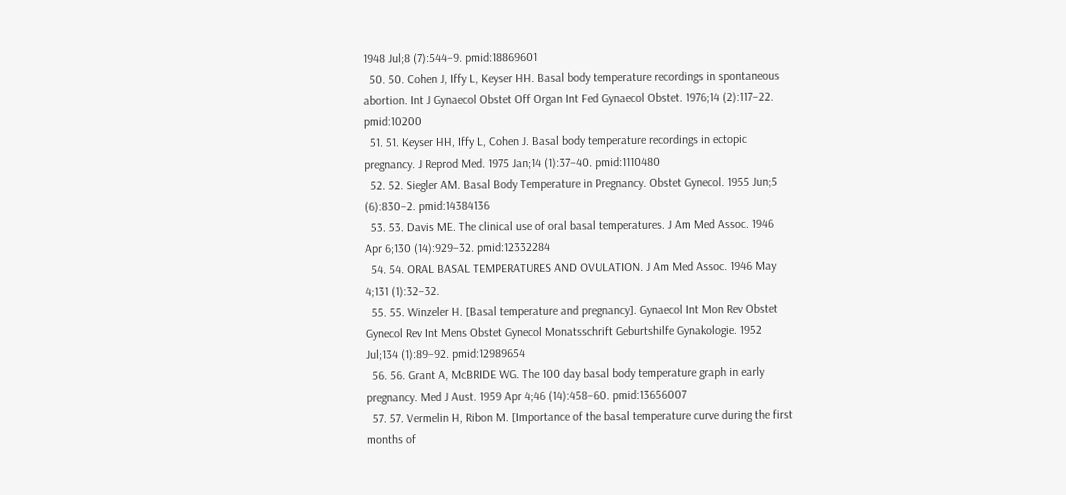1948 Jul;8 (7):544–9. pmid:18869601
  50. 50. Cohen J, Iffy L, Keyser HH. Basal body temperature recordings in spontaneous abortion. Int J Gynaecol Obstet Off Organ Int Fed Gynaecol Obstet. 1976;14 (2):117–22. pmid:10200
  51. 51. Keyser HH, Iffy L, Cohen J. Basal body temperature recordings in ectopic pregnancy. J Reprod Med. 1975 Jan;14 (1):37–40. pmid:1110480
  52. 52. Siegler AM. Basal Body Temperature in Pregnancy. Obstet Gynecol. 1955 Jun;5 (6):830–2. pmid:14384136
  53. 53. Davis ME. The clinical use of oral basal temperatures. J Am Med Assoc. 1946 Apr 6;130 (14):929–32. pmid:12332284
  54. 54. ORAL BASAL TEMPERATURES AND OVULATION. J Am Med Assoc. 1946 May 4;131 (1):32–32.
  55. 55. Winzeler H. [Basal temperature and pregnancy]. Gynaecol Int Mon Rev Obstet Gynecol Rev Int Mens Obstet Gynecol Monatsschrift Geburtshilfe Gynakologie. 1952 Jul;134 (1):89–92. pmid:12989654
  56. 56. Grant A, McBRIDE WG. The 100 day basal body temperature graph in early pregnancy. Med J Aust. 1959 Apr 4;46 (14):458–60. pmid:13656007
  57. 57. Vermelin H, Ribon M. [Importance of the basal temperature curve during the first months of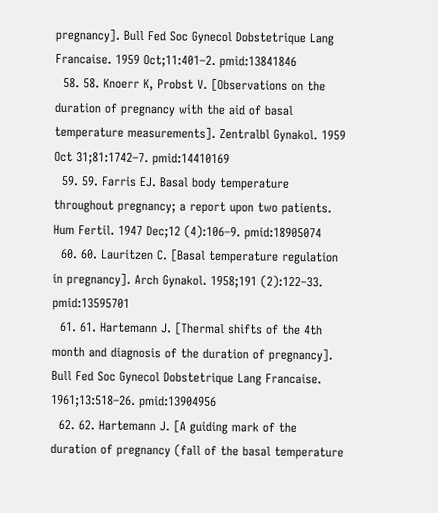pregnancy]. Bull Fed Soc Gynecol Dobstetrique Lang Francaise. 1959 Oct;11:401–2. pmid:13841846
  58. 58. Knoerr K, Probst V. [Observations on the duration of pregnancy with the aid of basal temperature measurements]. Zentralbl Gynakol. 1959 Oct 31;81:1742–7. pmid:14410169
  59. 59. Farris EJ. Basal body temperature throughout pregnancy; a report upon two patients. Hum Fertil. 1947 Dec;12 (4):106–9. pmid:18905074
  60. 60. Lauritzen C. [Basal temperature regulation in pregnancy]. Arch Gynakol. 1958;191 (2):122–33. pmid:13595701
  61. 61. Hartemann J. [Thermal shifts of the 4th month and diagnosis of the duration of pregnancy]. Bull Fed Soc Gynecol Dobstetrique Lang Francaise. 1961;13:518–26. pmid:13904956
  62. 62. Hartemann J. [A guiding mark of the duration of pregnancy (fall of the basal temperature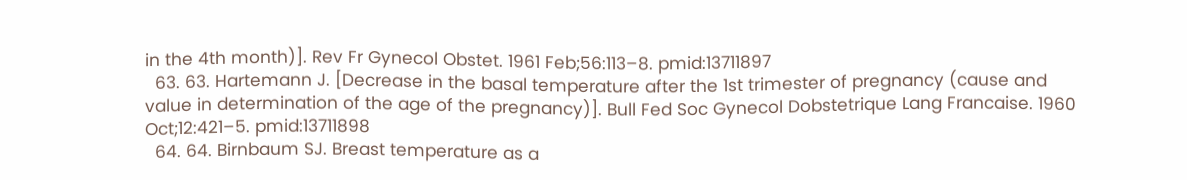in the 4th month)]. Rev Fr Gynecol Obstet. 1961 Feb;56:113–8. pmid:13711897
  63. 63. Hartemann J. [Decrease in the basal temperature after the 1st trimester of pregnancy (cause and value in determination of the age of the pregnancy)]. Bull Fed Soc Gynecol Dobstetrique Lang Francaise. 1960 Oct;12:421–5. pmid:13711898
  64. 64. Birnbaum SJ. Breast temperature as a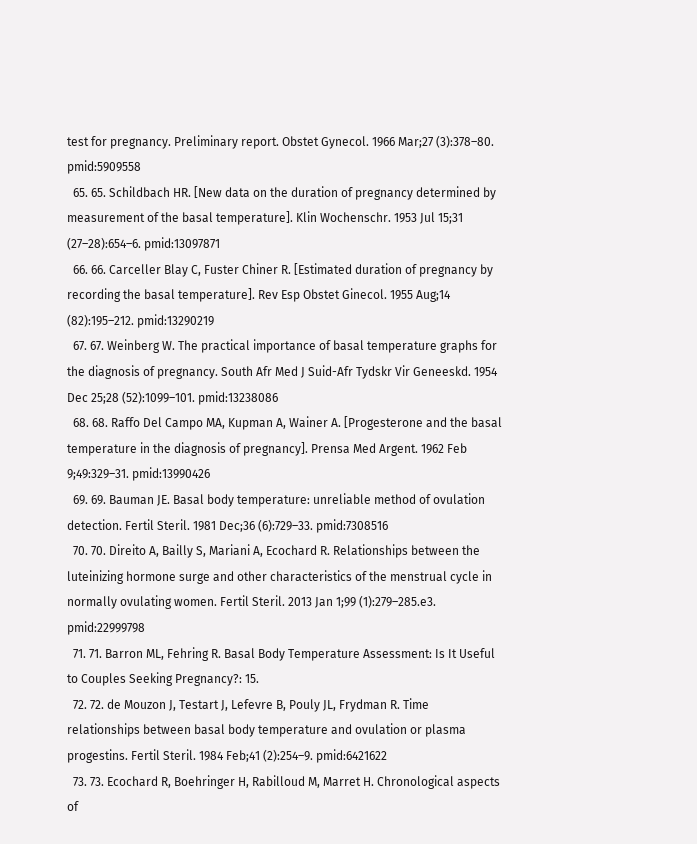test for pregnancy. Preliminary report. Obstet Gynecol. 1966 Mar;27 (3):378–80. pmid:5909558
  65. 65. Schildbach HR. [New data on the duration of pregnancy determined by measurement of the basal temperature]. Klin Wochenschr. 1953 Jul 15;31 (27–28):654–6. pmid:13097871
  66. 66. Carceller Blay C, Fuster Chiner R. [Estimated duration of pregnancy by recording the basal temperature]. Rev Esp Obstet Ginecol. 1955 Aug;14 (82):195–212. pmid:13290219
  67. 67. Weinberg W. The practical importance of basal temperature graphs for the diagnosis of pregnancy. South Afr Med J Suid-Afr Tydskr Vir Geneeskd. 1954 Dec 25;28 (52):1099–101. pmid:13238086
  68. 68. Raffo Del Campo MA, Kupman A, Wainer A. [Progesterone and the basal temperature in the diagnosis of pregnancy]. Prensa Med Argent. 1962 Feb 9;49:329–31. pmid:13990426
  69. 69. Bauman JE. Basal body temperature: unreliable method of ovulation detection. Fertil Steril. 1981 Dec;36 (6):729–33. pmid:7308516
  70. 70. Direito A, Bailly S, Mariani A, Ecochard R. Relationships between the luteinizing hormone surge and other characteristics of the menstrual cycle in normally ovulating women. Fertil Steril. 2013 Jan 1;99 (1):279–285.e3. pmid:22999798
  71. 71. Barron ML, Fehring R. Basal Body Temperature Assessment: Is It Useful to Couples Seeking Pregnancy?: 15.
  72. 72. de Mouzon J, Testart J, Lefevre B, Pouly JL, Frydman R. Time relationships between basal body temperature and ovulation or plasma progestins. Fertil Steril. 1984 Feb;41 (2):254–9. pmid:6421622
  73. 73. Ecochard R, Boehringer H, Rabilloud M, Marret H. Chronological aspects of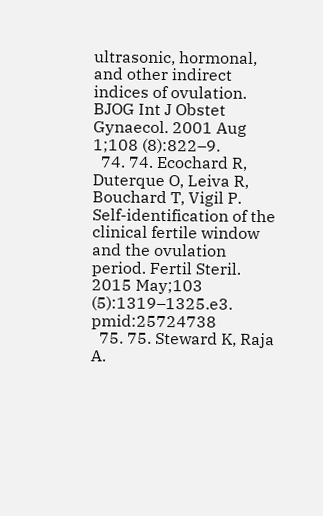ultrasonic, hormonal, and other indirect indices of ovulation. BJOG Int J Obstet Gynaecol. 2001 Aug 1;108 (8):822–9.
  74. 74. Ecochard R, Duterque O, Leiva R, Bouchard T, Vigil P. Self-identification of the clinical fertile window and the ovulation period. Fertil Steril. 2015 May;103 (5):1319–1325.e3. pmid:25724738
  75. 75. Steward K, Raja A.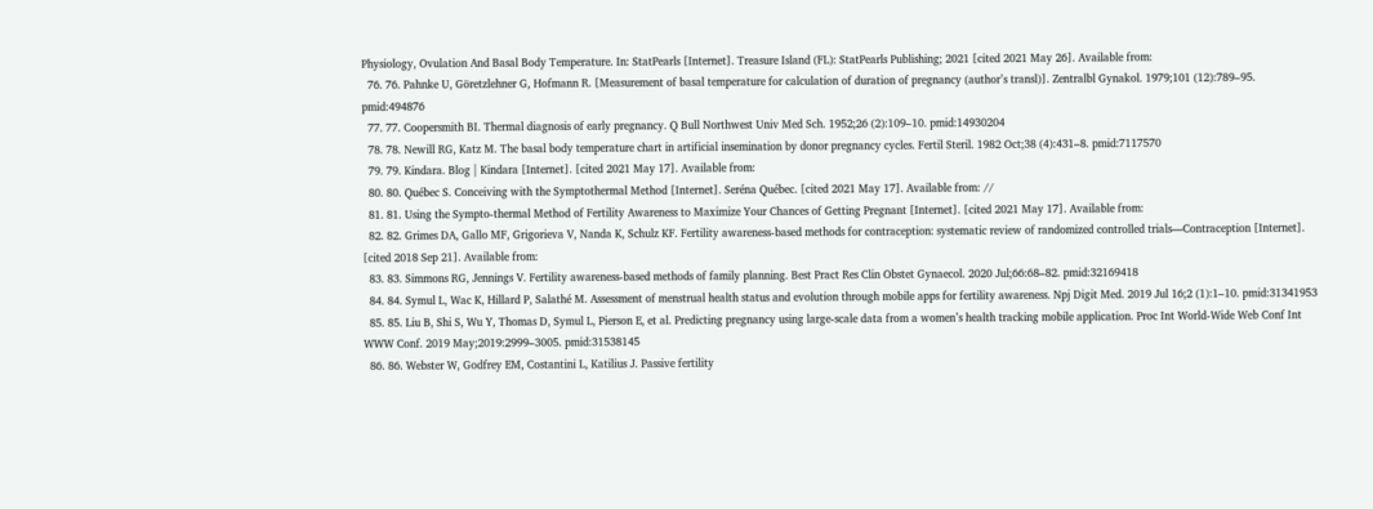Physiology, Ovulation And Basal Body Temperature. In: StatPearls [Internet]. Treasure Island (FL): StatPearls Publishing; 2021 [cited 2021 May 26]. Available from:
  76. 76. Pahnke U, Göretzlehner G, Hofmann R. [Measurement of basal temperature for calculation of duration of pregnancy (author’s transl)]. Zentralbl Gynakol. 1979;101 (12):789–95. pmid:494876
  77. 77. Coopersmith BI. Thermal diagnosis of early pregnancy. Q Bull Northwest Univ Med Sch. 1952;26 (2):109–10. pmid:14930204
  78. 78. Newill RG, Katz M. The basal body temperature chart in artificial insemination by donor pregnancy cycles. Fertil Steril. 1982 Oct;38 (4):431–8. pmid:7117570
  79. 79. Kindara. Blog | Kindara [Internet]. [cited 2021 May 17]. Available from:
  80. 80. Québec S. Conceiving with the Symptothermal Method [Internet]. Seréna Québec. [cited 2021 May 17]. Available from: //
  81. 81. Using the Sympto-thermal Method of Fertility Awareness to Maximize Your Chances of Getting Pregnant [Internet]. [cited 2021 May 17]. Available from:
  82. 82. Grimes DA, Gallo MF, Grigorieva V, Nanda K, Schulz KF. Fertility awareness-based methods for contraception: systematic review of randomized controlled trials—Contraception [Internet]. [cited 2018 Sep 21]. Available from:
  83. 83. Simmons RG, Jennings V. Fertility awareness-based methods of family planning. Best Pract Res Clin Obstet Gynaecol. 2020 Jul;66:68–82. pmid:32169418
  84. 84. Symul L, Wac K, Hillard P, Salathé M. Assessment of menstrual health status and evolution through mobile apps for fertility awareness. Npj Digit Med. 2019 Jul 16;2 (1):1–10. pmid:31341953
  85. 85. Liu B, Shi S, Wu Y, Thomas D, Symul L, Pierson E, et al. Predicting pregnancy using large-scale data from a women’s health tracking mobile application. Proc Int World-Wide Web Conf Int WWW Conf. 2019 May;2019:2999–3005. pmid:31538145
  86. 86. Webster W, Godfrey EM, Costantini L, Katilius J. Passive fertility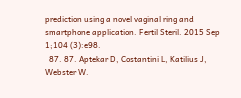prediction using a novel vaginal ring and smartphone application. Fertil Steril. 2015 Sep 1;104 (3):e98.
  87. 87. Aptekar D, Costantini L, Katilius J, Webster W.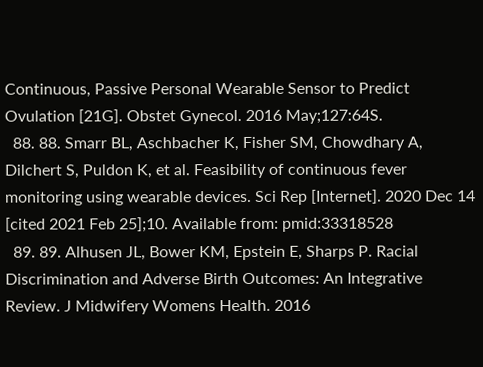Continuous, Passive Personal Wearable Sensor to Predict Ovulation [21G]. Obstet Gynecol. 2016 May;127:64S.
  88. 88. Smarr BL, Aschbacher K, Fisher SM, Chowdhary A, Dilchert S, Puldon K, et al. Feasibility of continuous fever monitoring using wearable devices. Sci Rep [Internet]. 2020 Dec 14 [cited 2021 Feb 25];10. Available from: pmid:33318528
  89. 89. Alhusen JL, Bower KM, Epstein E, Sharps P. Racial Discrimination and Adverse Birth Outcomes: An Integrative Review. J Midwifery Womens Health. 2016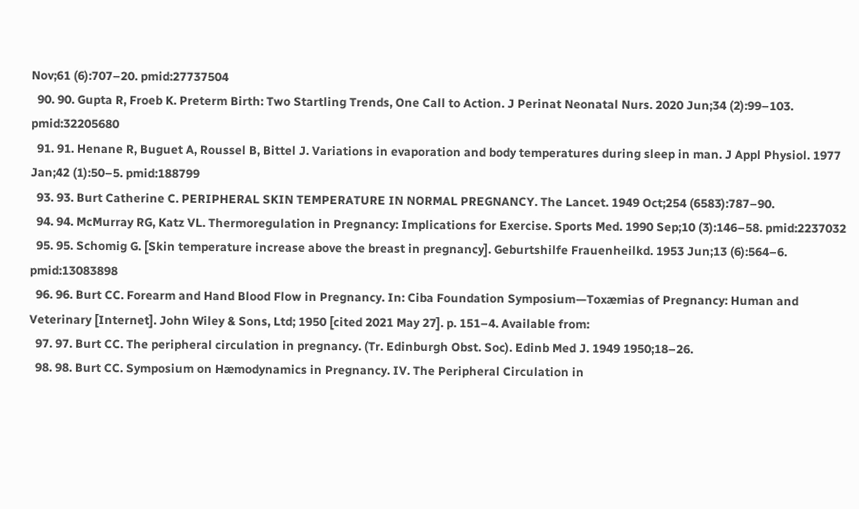Nov;61 (6):707–20. pmid:27737504
  90. 90. Gupta R, Froeb K. Preterm Birth: Two Startling Trends, One Call to Action. J Perinat Neonatal Nurs. 2020 Jun;34 (2):99–103. pmid:32205680
  91. 91. Henane R, Buguet A, Roussel B, Bittel J. Variations in evaporation and body temperatures during sleep in man. J Appl Physiol. 1977 Jan;42 (1):50–5. pmid:188799
  93. 93. Burt Catherine C. PERIPHERAL SKIN TEMPERATURE IN NORMAL PREGNANCY. The Lancet. 1949 Oct;254 (6583):787–90.
  94. 94. McMurray RG, Katz VL. Thermoregulation in Pregnancy: Implications for Exercise. Sports Med. 1990 Sep;10 (3):146–58. pmid:2237032
  95. 95. Schomig G. [Skin temperature increase above the breast in pregnancy]. Geburtshilfe Frauenheilkd. 1953 Jun;13 (6):564–6. pmid:13083898
  96. 96. Burt CC. Forearm and Hand Blood Flow in Pregnancy. In: Ciba Foundation Symposium—Toxæmias of Pregnancy: Human and Veterinary [Internet]. John Wiley & Sons, Ltd; 1950 [cited 2021 May 27]. p. 151–4. Available from:
  97. 97. Burt CC. The peripheral circulation in pregnancy. (Tr. Edinburgh Obst. Soc). Edinb Med J. 1949 1950;18–26.
  98. 98. Burt CC. Symposium on Hæmodynamics in Pregnancy. IV. The Peripheral Circulation in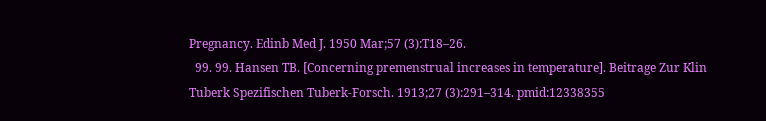Pregnancy. Edinb Med J. 1950 Mar;57 (3):T18–26.
  99. 99. Hansen TB. [Concerning premenstrual increases in temperature]. Beitrage Zur Klin Tuberk Spezifischen Tuberk-Forsch. 1913;27 (3):291–314. pmid:12338355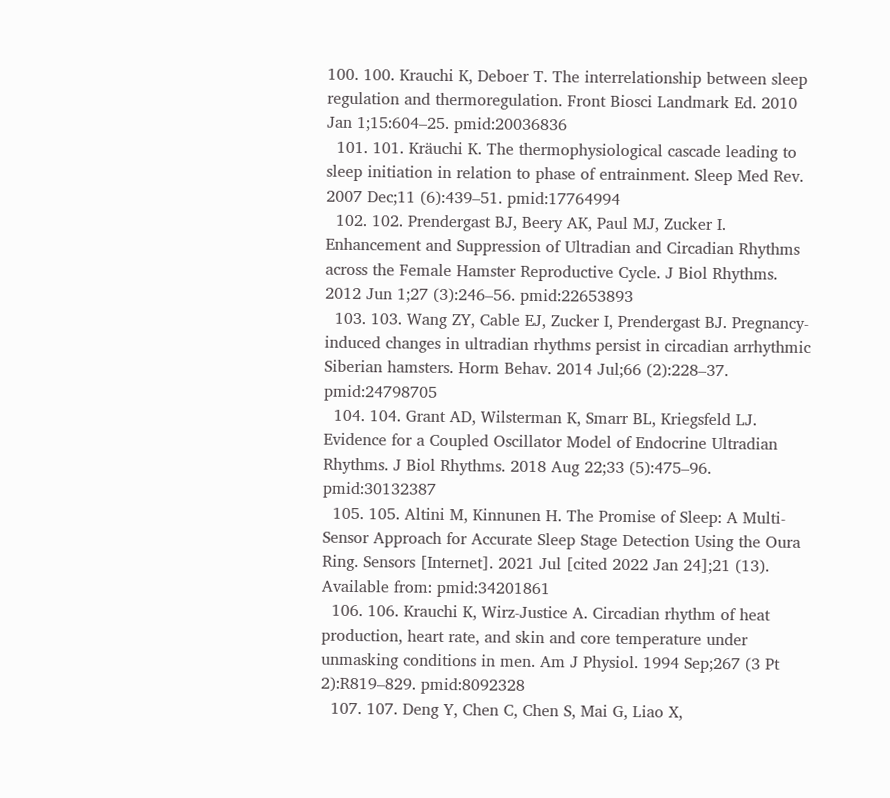100. 100. Krauchi K, Deboer T. The interrelationship between sleep regulation and thermoregulation. Front Biosci Landmark Ed. 2010 Jan 1;15:604–25. pmid:20036836
  101. 101. Kräuchi K. The thermophysiological cascade leading to sleep initiation in relation to phase of entrainment. Sleep Med Rev. 2007 Dec;11 (6):439–51. pmid:17764994
  102. 102. Prendergast BJ, Beery AK, Paul MJ, Zucker I. Enhancement and Suppression of Ultradian and Circadian Rhythms across the Female Hamster Reproductive Cycle. J Biol Rhythms. 2012 Jun 1;27 (3):246–56. pmid:22653893
  103. 103. Wang ZY, Cable EJ, Zucker I, Prendergast BJ. Pregnancy-induced changes in ultradian rhythms persist in circadian arrhythmic Siberian hamsters. Horm Behav. 2014 Jul;66 (2):228–37. pmid:24798705
  104. 104. Grant AD, Wilsterman K, Smarr BL, Kriegsfeld LJ. Evidence for a Coupled Oscillator Model of Endocrine Ultradian Rhythms. J Biol Rhythms. 2018 Aug 22;33 (5):475–96. pmid:30132387
  105. 105. Altini M, Kinnunen H. The Promise of Sleep: A Multi-Sensor Approach for Accurate Sleep Stage Detection Using the Oura Ring. Sensors [Internet]. 2021 Jul [cited 2022 Jan 24];21 (13). Available from: pmid:34201861
  106. 106. Krauchi K, Wirz-Justice A. Circadian rhythm of heat production, heart rate, and skin and core temperature under unmasking conditions in men. Am J Physiol. 1994 Sep;267 (3 Pt 2):R819–829. pmid:8092328
  107. 107. Deng Y, Chen C, Chen S, Mai G, Liao X,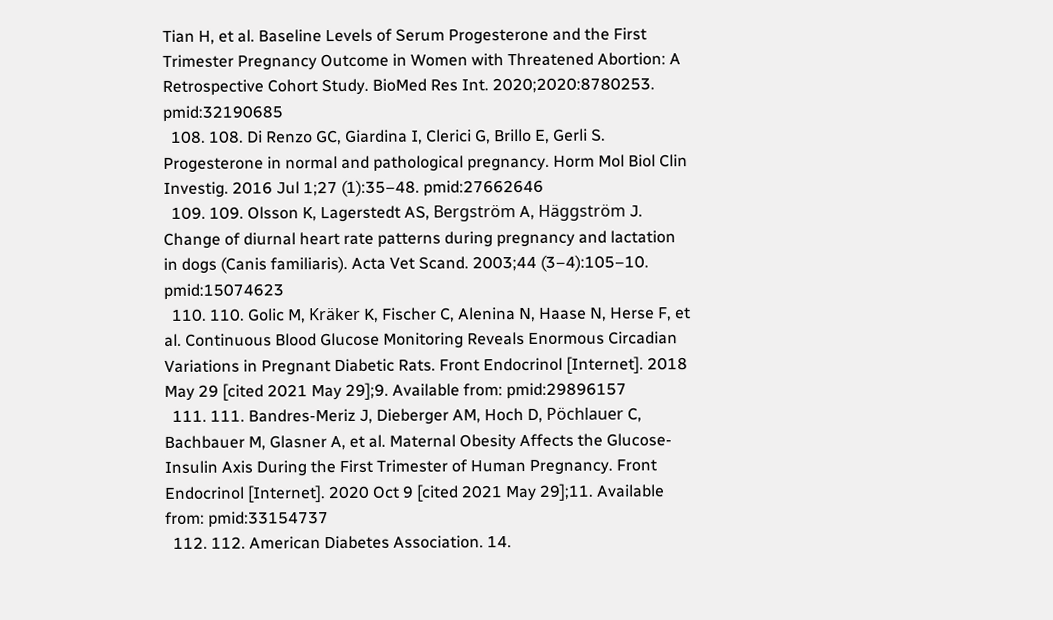Tian H, et al. Baseline Levels of Serum Progesterone and the First Trimester Pregnancy Outcome in Women with Threatened Abortion: A Retrospective Cohort Study. BioMed Res Int. 2020;2020:8780253. pmid:32190685
  108. 108. Di Renzo GC, Giardina I, Clerici G, Brillo E, Gerli S. Progesterone in normal and pathological pregnancy. Horm Mol Biol Clin Investig. 2016 Jul 1;27 (1):35–48. pmid:27662646
  109. 109. Olsson K, Lagerstedt AS, Bergström A, Häggström J. Change of diurnal heart rate patterns during pregnancy and lactation in dogs (Canis familiaris). Acta Vet Scand. 2003;44 (3–4):105–10. pmid:15074623
  110. 110. Golic M, Kräker K, Fischer C, Alenina N, Haase N, Herse F, et al. Continuous Blood Glucose Monitoring Reveals Enormous Circadian Variations in Pregnant Diabetic Rats. Front Endocrinol [Internet]. 2018 May 29 [cited 2021 May 29];9. Available from: pmid:29896157
  111. 111. Bandres-Meriz J, Dieberger AM, Hoch D, Pöchlauer C, Bachbauer M, Glasner A, et al. Maternal Obesity Affects the Glucose-Insulin Axis During the First Trimester of Human Pregnancy. Front Endocrinol [Internet]. 2020 Oct 9 [cited 2021 May 29];11. Available from: pmid:33154737
  112. 112. American Diabetes Association. 14.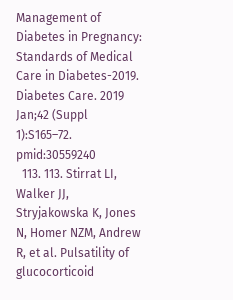Management of Diabetes in Pregnancy: Standards of Medical Care in Diabetes-2019. Diabetes Care. 2019 Jan;42 (Suppl 1):S165–72. pmid:30559240
  113. 113. Stirrat LI, Walker JJ, Stryjakowska K, Jones N, Homer NZM, Andrew R, et al. Pulsatility of glucocorticoid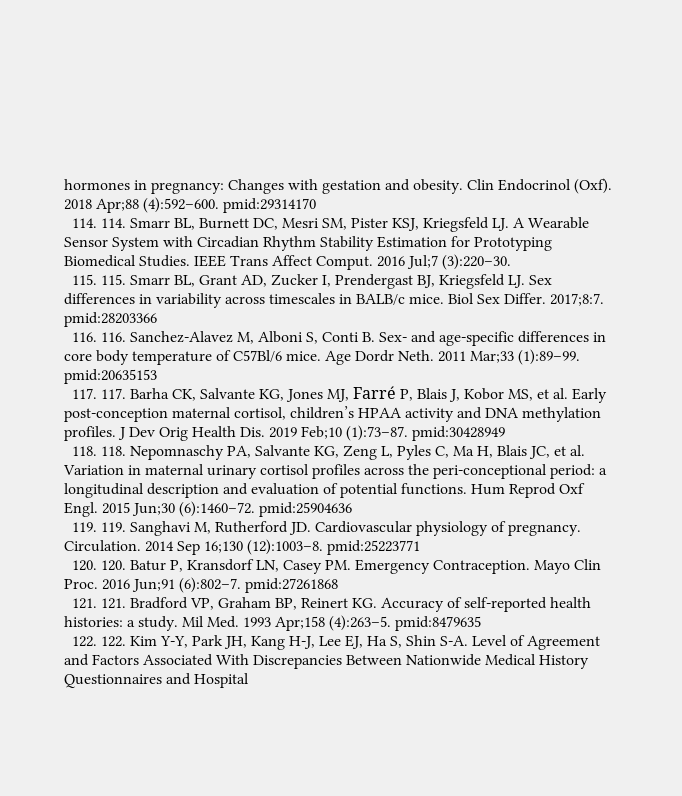hormones in pregnancy: Changes with gestation and obesity. Clin Endocrinol (Oxf). 2018 Apr;88 (4):592–600. pmid:29314170
  114. 114. Smarr BL, Burnett DC, Mesri SM, Pister KSJ, Kriegsfeld LJ. A Wearable Sensor System with Circadian Rhythm Stability Estimation for Prototyping Biomedical Studies. IEEE Trans Affect Comput. 2016 Jul;7 (3):220–30.
  115. 115. Smarr BL, Grant AD, Zucker I, Prendergast BJ, Kriegsfeld LJ. Sex differences in variability across timescales in BALB/c mice. Biol Sex Differ. 2017;8:7. pmid:28203366
  116. 116. Sanchez-Alavez M, Alboni S, Conti B. Sex- and age-specific differences in core body temperature of C57Bl/6 mice. Age Dordr Neth. 2011 Mar;33 (1):89–99. pmid:20635153
  117. 117. Barha CK, Salvante KG, Jones MJ, Farré P, Blais J, Kobor MS, et al. Early post-conception maternal cortisol, children’s HPAA activity and DNA methylation profiles. J Dev Orig Health Dis. 2019 Feb;10 (1):73–87. pmid:30428949
  118. 118. Nepomnaschy PA, Salvante KG, Zeng L, Pyles C, Ma H, Blais JC, et al. Variation in maternal urinary cortisol profiles across the peri-conceptional period: a longitudinal description and evaluation of potential functions. Hum Reprod Oxf Engl. 2015 Jun;30 (6):1460–72. pmid:25904636
  119. 119. Sanghavi M, Rutherford JD. Cardiovascular physiology of pregnancy. Circulation. 2014 Sep 16;130 (12):1003–8. pmid:25223771
  120. 120. Batur P, Kransdorf LN, Casey PM. Emergency Contraception. Mayo Clin Proc. 2016 Jun;91 (6):802–7. pmid:27261868
  121. 121. Bradford VP, Graham BP, Reinert KG. Accuracy of self-reported health histories: a study. Mil Med. 1993 Apr;158 (4):263–5. pmid:8479635
  122. 122. Kim Y-Y, Park JH, Kang H-J, Lee EJ, Ha S, Shin S-A. Level of Agreement and Factors Associated With Discrepancies Between Nationwide Medical History Questionnaires and Hospital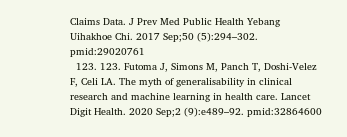Claims Data. J Prev Med Public Health Yebang Uihakhoe Chi. 2017 Sep;50 (5):294–302. pmid:29020761
  123. 123. Futoma J, Simons M, Panch T, Doshi-Velez F, Celi LA. The myth of generalisability in clinical research and machine learning in health care. Lancet Digit Health. 2020 Sep;2 (9):e489–92. pmid:32864600